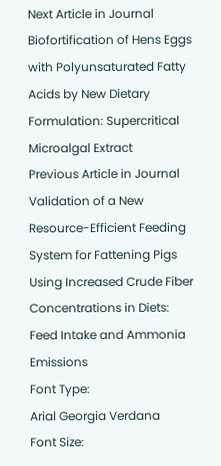Next Article in Journal
Biofortification of Hens Eggs with Polyunsaturated Fatty Acids by New Dietary Formulation: Supercritical Microalgal Extract
Previous Article in Journal
Validation of a New Resource-Efficient Feeding System for Fattening Pigs Using Increased Crude Fiber Concentrations in Diets: Feed Intake and Ammonia Emissions
Font Type:
Arial Georgia Verdana
Font Size: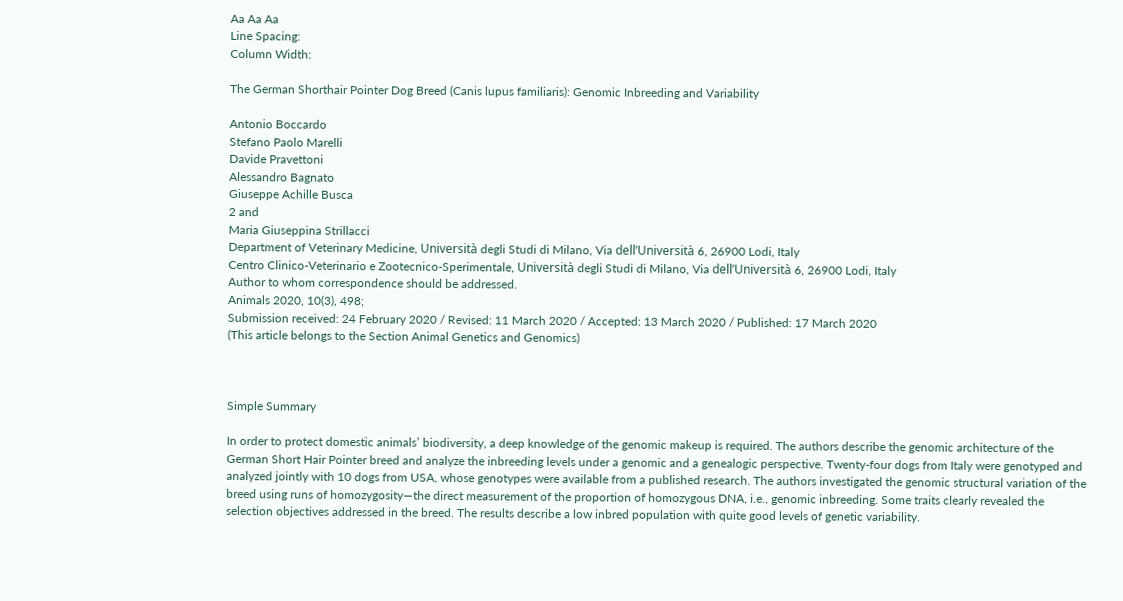Aa Aa Aa
Line Spacing:
Column Width:

The German Shorthair Pointer Dog Breed (Canis lupus familiaris): Genomic Inbreeding and Variability

Antonio Boccardo
Stefano Paolo Marelli
Davide Pravettoni
Alessandro Bagnato
Giuseppe Achille Busca
2 and
Maria Giuseppina Strillacci
Department of Veterinary Medicine, Università degli Studi di Milano, Via dell’Università 6, 26900 Lodi, Italy
Centro Clinico-Veterinario e Zootecnico-Sperimentale, Università degli Studi di Milano, Via dell’Università 6, 26900 Lodi, Italy
Author to whom correspondence should be addressed.
Animals 2020, 10(3), 498;
Submission received: 24 February 2020 / Revised: 11 March 2020 / Accepted: 13 March 2020 / Published: 17 March 2020
(This article belongs to the Section Animal Genetics and Genomics)



Simple Summary

In order to protect domestic animals’ biodiversity, a deep knowledge of the genomic makeup is required. The authors describe the genomic architecture of the German Short Hair Pointer breed and analyze the inbreeding levels under a genomic and a genealogic perspective. Twenty-four dogs from Italy were genotyped and analyzed jointly with 10 dogs from USA, whose genotypes were available from a published research. The authors investigated the genomic structural variation of the breed using runs of homozygosity—the direct measurement of the proportion of homozygous DNA, i.e., genomic inbreeding. Some traits clearly revealed the selection objectives addressed in the breed. The results describe a low inbred population with quite good levels of genetic variability.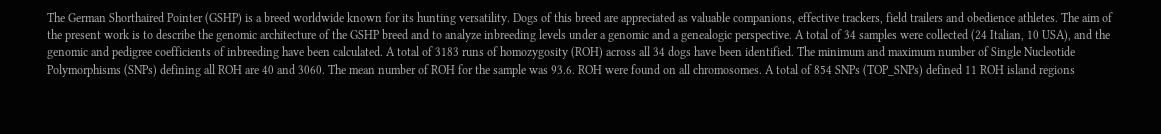The German Shorthaired Pointer (GSHP) is a breed worldwide known for its hunting versatility. Dogs of this breed are appreciated as valuable companions, effective trackers, field trailers and obedience athletes. The aim of the present work is to describe the genomic architecture of the GSHP breed and to analyze inbreeding levels under a genomic and a genealogic perspective. A total of 34 samples were collected (24 Italian, 10 USA), and the genomic and pedigree coefficients of inbreeding have been calculated. A total of 3183 runs of homozygosity (ROH) across all 34 dogs have been identified. The minimum and maximum number of Single Nucleotide Polymorphisms (SNPs) defining all ROH are 40 and 3060. The mean number of ROH for the sample was 93.6. ROH were found on all chromosomes. A total of 854 SNPs (TOP_SNPs) defined 11 ROH island regions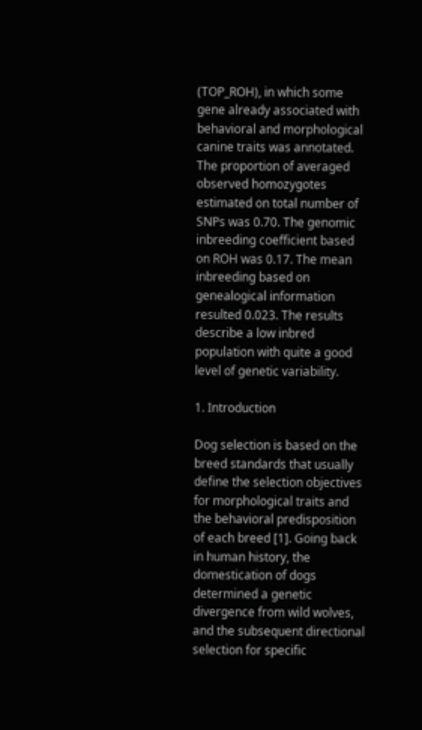(TOP_ROH), in which some gene already associated with behavioral and morphological canine traits was annotated. The proportion of averaged observed homozygotes estimated on total number of SNPs was 0.70. The genomic inbreeding coefficient based on ROH was 0.17. The mean inbreeding based on genealogical information resulted 0.023. The results describe a low inbred population with quite a good level of genetic variability.

1. Introduction

Dog selection is based on the breed standards that usually define the selection objectives for morphological traits and the behavioral predisposition of each breed [1]. Going back in human history, the domestication of dogs determined a genetic divergence from wild wolves, and the subsequent directional selection for specific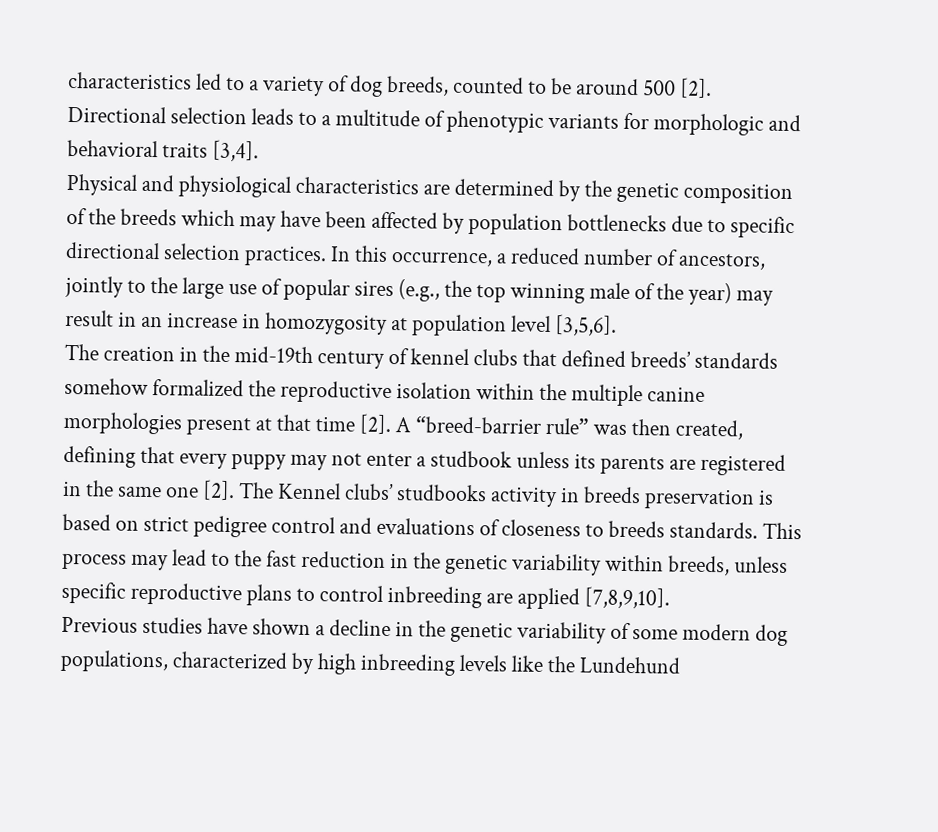characteristics led to a variety of dog breeds, counted to be around 500 [2]. Directional selection leads to a multitude of phenotypic variants for morphologic and behavioral traits [3,4].
Physical and physiological characteristics are determined by the genetic composition of the breeds which may have been affected by population bottlenecks due to specific directional selection practices. In this occurrence, a reduced number of ancestors, jointly to the large use of popular sires (e.g., the top winning male of the year) may result in an increase in homozygosity at population level [3,5,6].
The creation in the mid-19th century of kennel clubs that defined breeds’ standards somehow formalized the reproductive isolation within the multiple canine morphologies present at that time [2]. A “breed-barrier rule” was then created, defining that every puppy may not enter a studbook unless its parents are registered in the same one [2]. The Kennel clubs’ studbooks activity in breeds preservation is based on strict pedigree control and evaluations of closeness to breeds standards. This process may lead to the fast reduction in the genetic variability within breeds, unless specific reproductive plans to control inbreeding are applied [7,8,9,10].
Previous studies have shown a decline in the genetic variability of some modern dog populations, characterized by high inbreeding levels like the Lundehund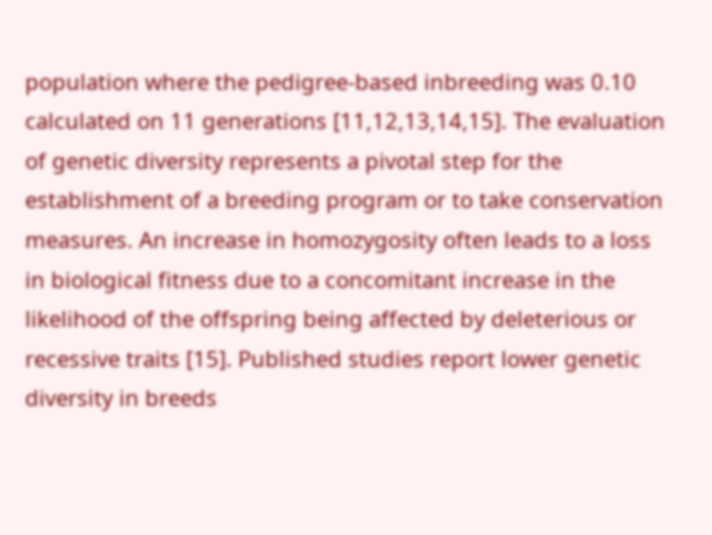population where the pedigree-based inbreeding was 0.10 calculated on 11 generations [11,12,13,14,15]. The evaluation of genetic diversity represents a pivotal step for the establishment of a breeding program or to take conservation measures. An increase in homozygosity often leads to a loss in biological fitness due to a concomitant increase in the likelihood of the offspring being affected by deleterious or recessive traits [15]. Published studies report lower genetic diversity in breeds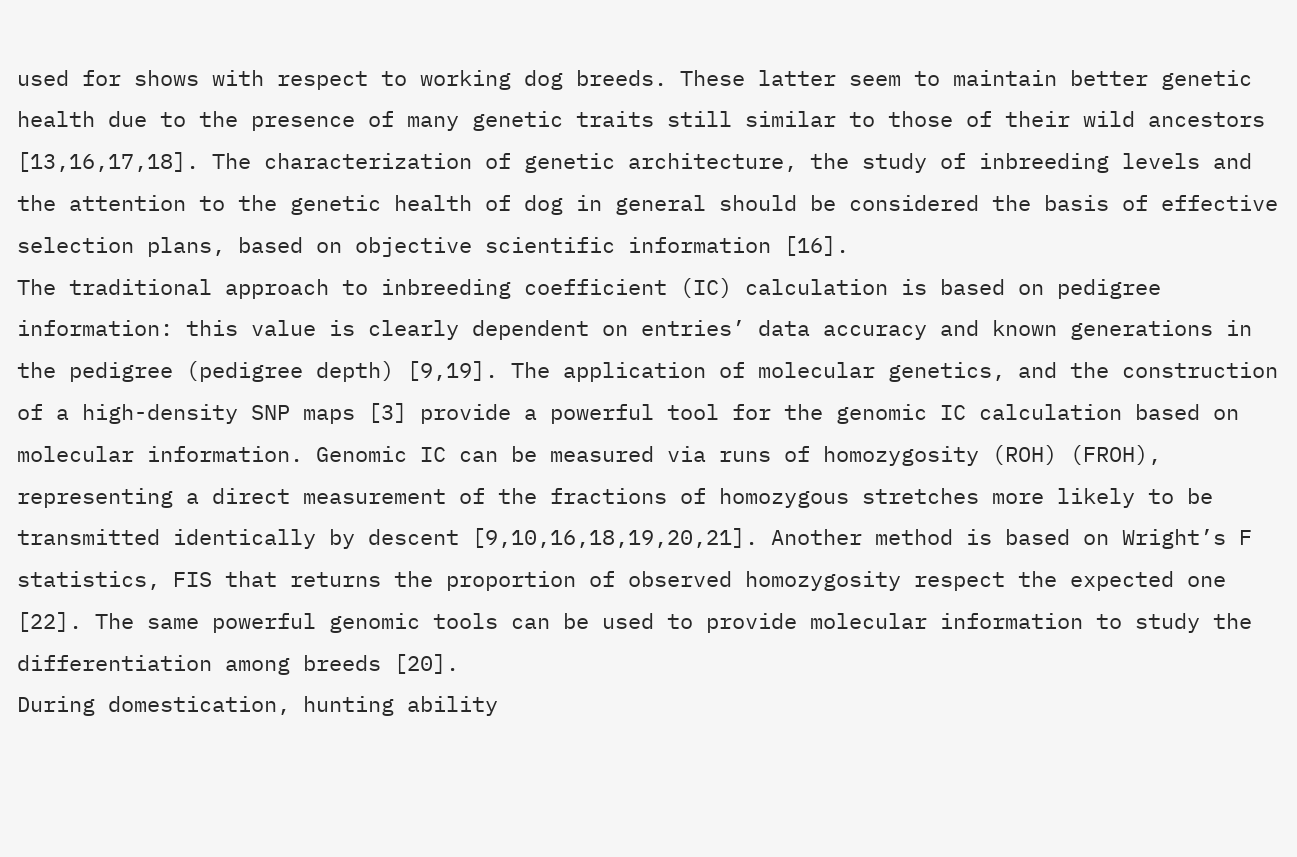used for shows with respect to working dog breeds. These latter seem to maintain better genetic health due to the presence of many genetic traits still similar to those of their wild ancestors [13,16,17,18]. The characterization of genetic architecture, the study of inbreeding levels and the attention to the genetic health of dog in general should be considered the basis of effective selection plans, based on objective scientific information [16].
The traditional approach to inbreeding coefficient (IC) calculation is based on pedigree information: this value is clearly dependent on entries’ data accuracy and known generations in the pedigree (pedigree depth) [9,19]. The application of molecular genetics, and the construction of a high-density SNP maps [3] provide a powerful tool for the genomic IC calculation based on molecular information. Genomic IC can be measured via runs of homozygosity (ROH) (FROH), representing a direct measurement of the fractions of homozygous stretches more likely to be transmitted identically by descent [9,10,16,18,19,20,21]. Another method is based on Wright’s F statistics, FIS that returns the proportion of observed homozygosity respect the expected one [22]. The same powerful genomic tools can be used to provide molecular information to study the differentiation among breeds [20].
During domestication, hunting ability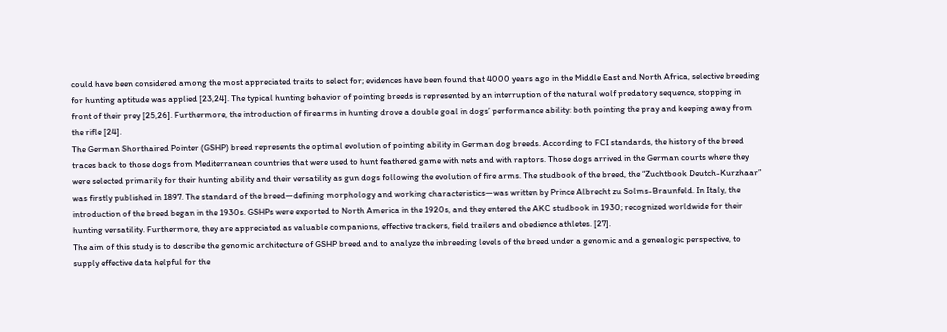could have been considered among the most appreciated traits to select for; evidences have been found that 4000 years ago in the Middle East and North Africa, selective breeding for hunting aptitude was applied [23,24]. The typical hunting behavior of pointing breeds is represented by an interruption of the natural wolf predatory sequence, stopping in front of their prey [25,26]. Furthermore, the introduction of firearms in hunting drove a double goal in dogs’ performance ability: both pointing the pray and keeping away from the rifle [24].
The German Shorthaired Pointer (GSHP) breed represents the optimal evolution of pointing ability in German dog breeds. According to FCI standards, the history of the breed traces back to those dogs from Mediterranean countries that were used to hunt feathered game with nets and with raptors. Those dogs arrived in the German courts where they were selected primarily for their hunting ability and their versatility as gun dogs following the evolution of fire arms. The studbook of the breed, the “Zuchtbook Deutch-Kurzhaar” was firstly published in 1897. The standard of the breed—defining morphology and working characteristics—was written by Prince Albrecht zu Solms-Braunfeld. In Italy, the introduction of the breed began in the 1930s. GSHPs were exported to North America in the 1920s, and they entered the AKC studbook in 1930; recognized worldwide for their hunting versatility. Furthermore, they are appreciated as valuable companions, effective trackers, field trailers and obedience athletes. [27].
The aim of this study is to describe the genomic architecture of GSHP breed and to analyze the inbreeding levels of the breed under a genomic and a genealogic perspective, to supply effective data helpful for the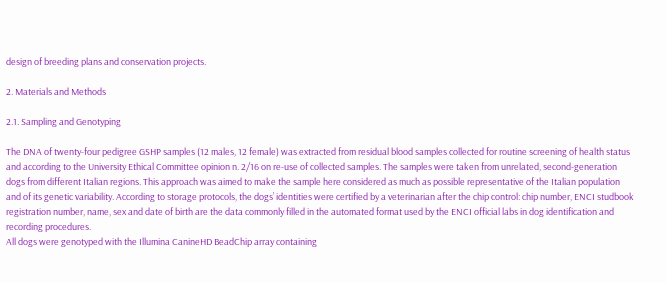design of breeding plans and conservation projects.

2. Materials and Methods

2.1. Sampling and Genotyping

The DNA of twenty-four pedigree GSHP samples (12 males, 12 female) was extracted from residual blood samples collected for routine screening of health status and according to the University Ethical Committee opinion n. 2/16 on re-use of collected samples. The samples were taken from unrelated, second-generation dogs from different Italian regions. This approach was aimed to make the sample here considered as much as possible representative of the Italian population and of its genetic variability. According to storage protocols, the dogs’ identities were certified by a veterinarian after the chip control: chip number, ENCI studbook registration number, name, sex and date of birth are the data commonly filled in the automated format used by the ENCI official labs in dog identification and recording procedures.
All dogs were genotyped with the Illumina CanineHD BeadChip array containing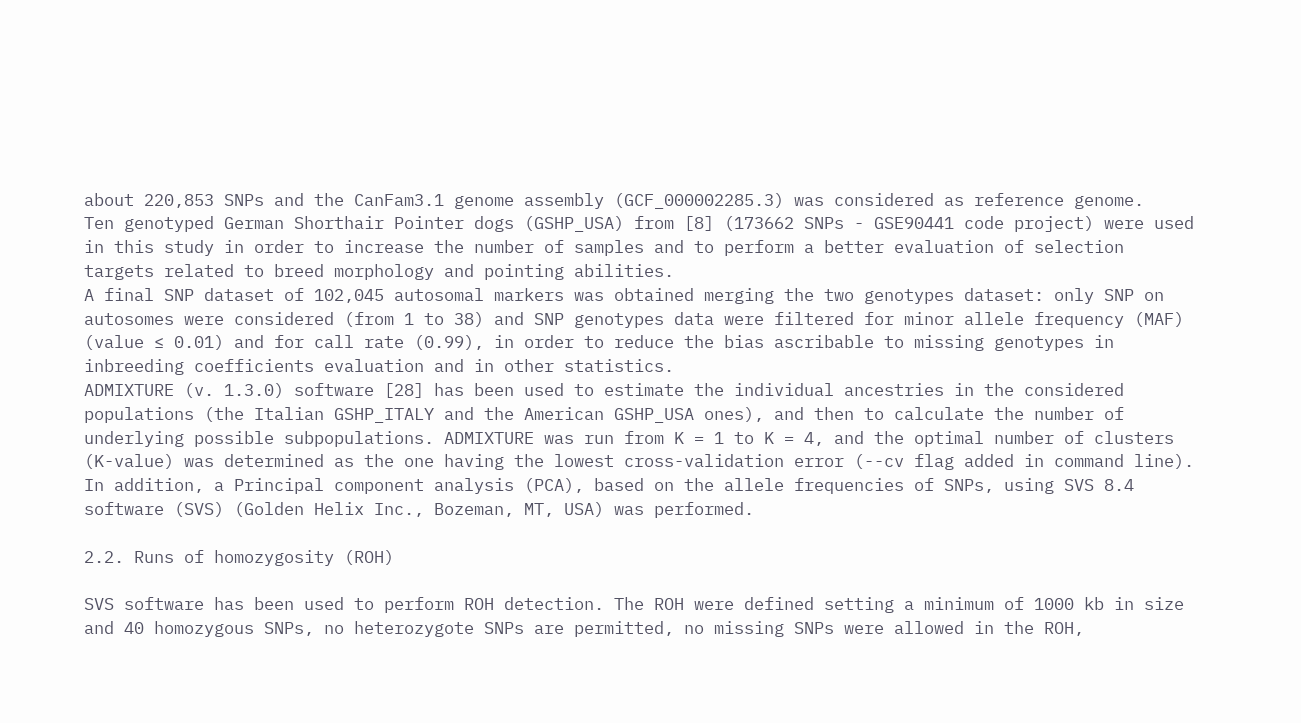about 220,853 SNPs and the CanFam3.1 genome assembly (GCF_000002285.3) was considered as reference genome.
Ten genotyped German Shorthair Pointer dogs (GSHP_USA) from [8] (173662 SNPs - GSE90441 code project) were used in this study in order to increase the number of samples and to perform a better evaluation of selection targets related to breed morphology and pointing abilities.
A final SNP dataset of 102,045 autosomal markers was obtained merging the two genotypes dataset: only SNP on autosomes were considered (from 1 to 38) and SNP genotypes data were filtered for minor allele frequency (MAF) (value ≤ 0.01) and for call rate (0.99), in order to reduce the bias ascribable to missing genotypes in inbreeding coefficients evaluation and in other statistics.
ADMIXTURE (v. 1.3.0) software [28] has been used to estimate the individual ancestries in the considered populations (the Italian GSHP_ITALY and the American GSHP_USA ones), and then to calculate the number of underlying possible subpopulations. ADMIXTURE was run from K = 1 to K = 4, and the optimal number of clusters (K-value) was determined as the one having the lowest cross-validation error (--cv flag added in command line). In addition, a Principal component analysis (PCA), based on the allele frequencies of SNPs, using SVS 8.4 software (SVS) (Golden Helix Inc., Bozeman, MT, USA) was performed.

2.2. Runs of homozygosity (ROH)

SVS software has been used to perform ROH detection. The ROH were defined setting a minimum of 1000 kb in size and 40 homozygous SNPs, no heterozygote SNPs are permitted, no missing SNPs were allowed in the ROH,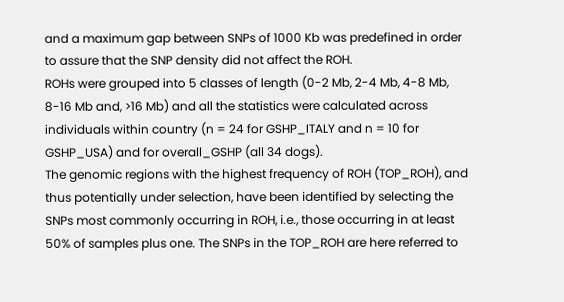and a maximum gap between SNPs of 1000 Kb was predefined in order to assure that the SNP density did not affect the ROH.
ROHs were grouped into 5 classes of length (0-2 Mb, 2-4 Mb, 4-8 Mb, 8-16 Mb and, >16 Mb) and all the statistics were calculated across individuals within country (n = 24 for GSHP_ITALY and n = 10 for GSHP_USA) and for overall_GSHP (all 34 dogs).
The genomic regions with the highest frequency of ROH (TOP_ROH), and thus potentially under selection, have been identified by selecting the SNPs most commonly occurring in ROH, i.e., those occurring in at least 50% of samples plus one. The SNPs in the TOP_ROH are here referred to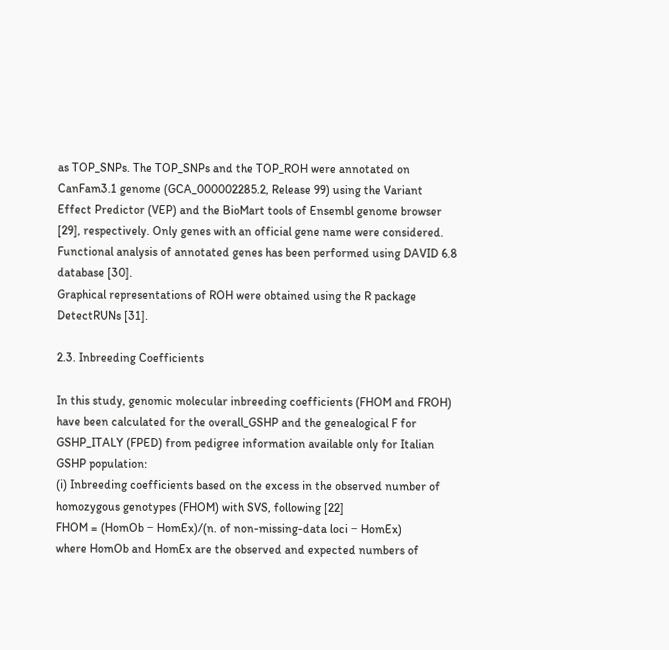as TOP_SNPs. The TOP_SNPs and the TOP_ROH were annotated on CanFam3.1 genome (GCA_000002285.2, Release 99) using the Variant Effect Predictor (VEP) and the BioMart tools of Ensembl genome browser [29], respectively. Only genes with an official gene name were considered. Functional analysis of annotated genes has been performed using DAVID 6.8 database [30].
Graphical representations of ROH were obtained using the R package DetectRUNs [31].

2.3. Inbreeding Coefficients

In this study, genomic molecular inbreeding coefficients (FHOM and FROH) have been calculated for the overall_GSHP and the genealogical F for GSHP_ITALY (FPED) from pedigree information available only for Italian GSHP population:
(i) Inbreeding coefficients based on the excess in the observed number of homozygous genotypes (FHOM) with SVS, following [22]
FHOM = (HomOb − HomEx)/(n. of non-missing-data loci − HomEx)
where HomOb and HomEx are the observed and expected numbers of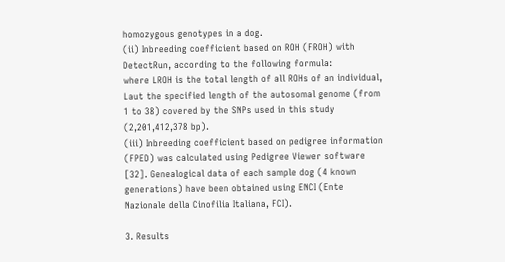homozygous genotypes in a dog.
(ii) Inbreeding coefficient based on ROH (FROH) with DetectRun, according to the following formula:
where LROH is the total length of all ROHs of an individual, Laut the specified length of the autosomal genome (from 1 to 38) covered by the SNPs used in this study (2,201,412,378 bp).
(iii) Inbreeding coefficient based on pedigree information (FPED) was calculated using Pedigree Viewer software [32]. Genealogical data of each sample dog (4 known generations) have been obtained using ENCI (Ente Nazionale della Cinofilia Italiana, FCI).

3. Results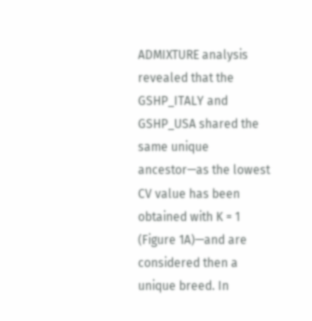ADMIXTURE analysis revealed that the GSHP_ITALY and GSHP_USA shared the same unique ancestor—as the lowest CV value has been obtained with K = 1 (Figure 1A)—and are considered then a unique breed. In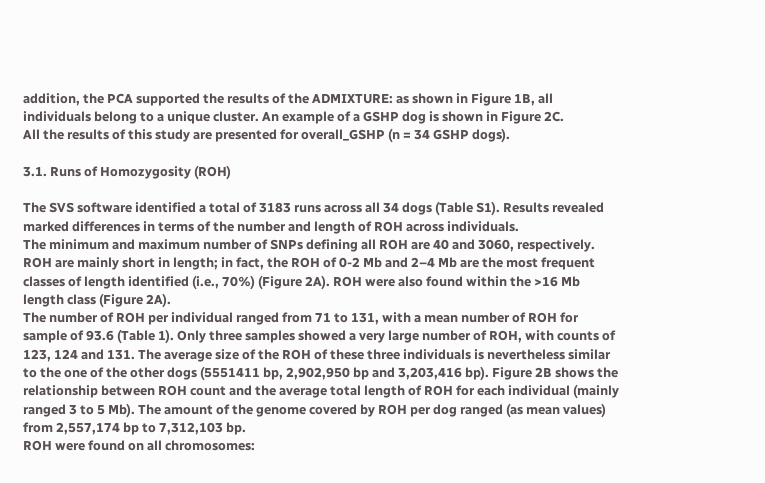addition, the PCA supported the results of the ADMIXTURE: as shown in Figure 1B, all individuals belong to a unique cluster. An example of a GSHP dog is shown in Figure 2C.
All the results of this study are presented for overall_GSHP (n = 34 GSHP dogs).

3.1. Runs of Homozygosity (ROH)

The SVS software identified a total of 3183 runs across all 34 dogs (Table S1). Results revealed marked differences in terms of the number and length of ROH across individuals.
The minimum and maximum number of SNPs defining all ROH are 40 and 3060, respectively.
ROH are mainly short in length; in fact, the ROH of 0-2 Mb and 2–4 Mb are the most frequent classes of length identified (i.e., 70%) (Figure 2A). ROH were also found within the >16 Mb length class (Figure 2A).
The number of ROH per individual ranged from 71 to 131, with a mean number of ROH for sample of 93.6 (Table 1). Only three samples showed a very large number of ROH, with counts of 123, 124 and 131. The average size of the ROH of these three individuals is nevertheless similar to the one of the other dogs (5551411 bp, 2,902,950 bp and 3,203,416 bp). Figure 2B shows the relationship between ROH count and the average total length of ROH for each individual (mainly ranged 3 to 5 Mb). The amount of the genome covered by ROH per dog ranged (as mean values) from 2,557,174 bp to 7,312,103 bp.
ROH were found on all chromosomes: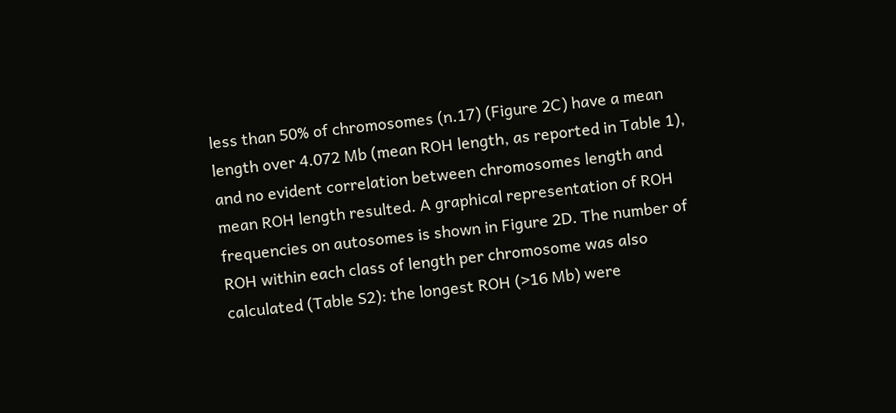less than 50% of chromosomes (n.17) (Figure 2C) have a mean length over 4.072 Mb (mean ROH length, as reported in Table 1), and no evident correlation between chromosomes length and mean ROH length resulted. A graphical representation of ROH frequencies on autosomes is shown in Figure 2D. The number of ROH within each class of length per chromosome was also calculated (Table S2): the longest ROH (>16 Mb) were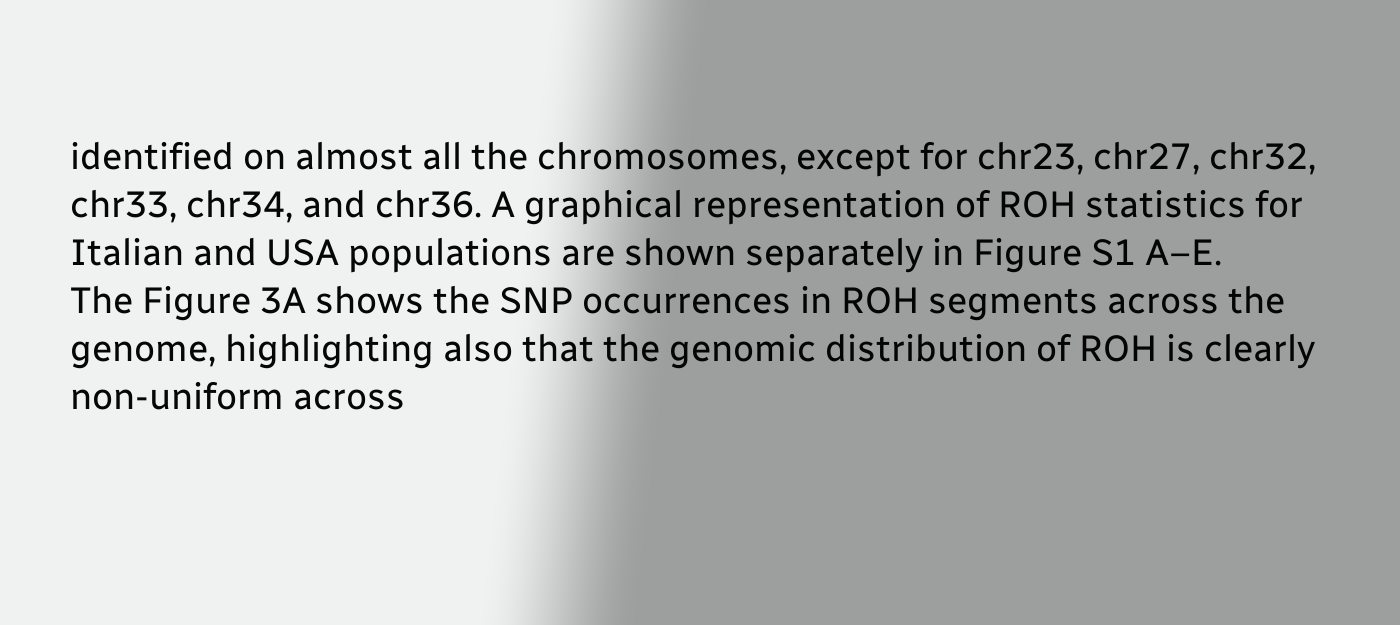identified on almost all the chromosomes, except for chr23, chr27, chr32, chr33, chr34, and chr36. A graphical representation of ROH statistics for Italian and USA populations are shown separately in Figure S1 A–E.
The Figure 3A shows the SNP occurrences in ROH segments across the genome, highlighting also that the genomic distribution of ROH is clearly non-uniform across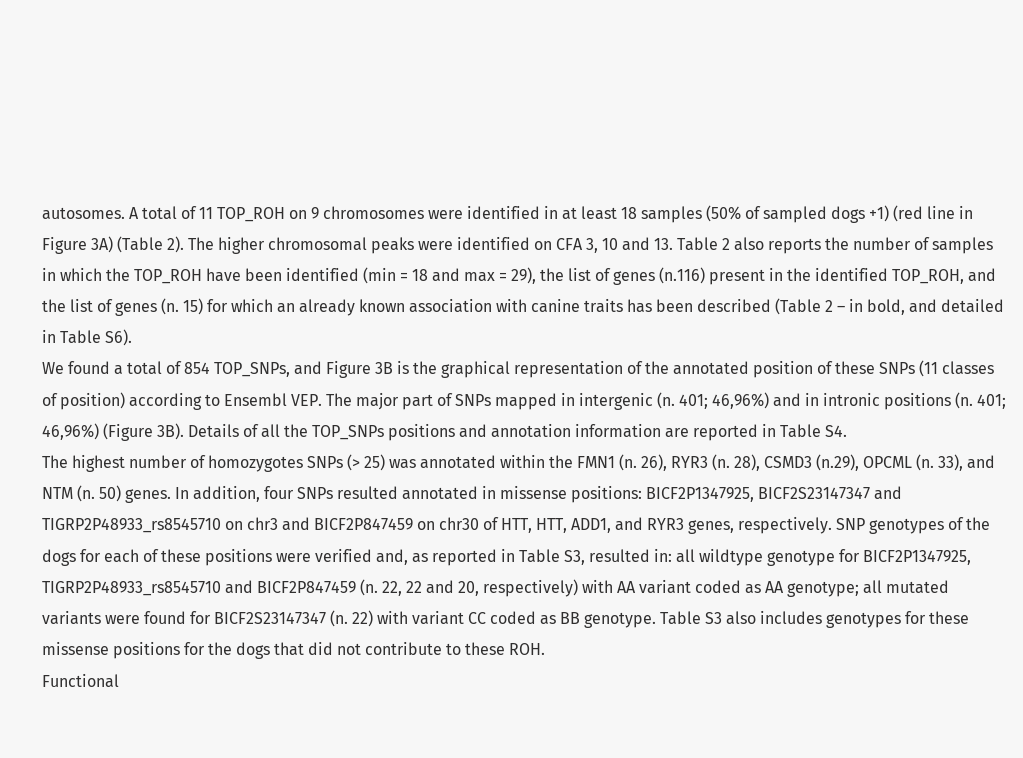autosomes. A total of 11 TOP_ROH on 9 chromosomes were identified in at least 18 samples (50% of sampled dogs +1) (red line in Figure 3A) (Table 2). The higher chromosomal peaks were identified on CFA 3, 10 and 13. Table 2 also reports the number of samples in which the TOP_ROH have been identified (min = 18 and max = 29), the list of genes (n.116) present in the identified TOP_ROH, and the list of genes (n. 15) for which an already known association with canine traits has been described (Table 2 – in bold, and detailed in Table S6).
We found a total of 854 TOP_SNPs, and Figure 3B is the graphical representation of the annotated position of these SNPs (11 classes of position) according to Ensembl VEP. The major part of SNPs mapped in intergenic (n. 401; 46,96%) and in intronic positions (n. 401; 46,96%) (Figure 3B). Details of all the TOP_SNPs positions and annotation information are reported in Table S4.
The highest number of homozygotes SNPs (> 25) was annotated within the FMN1 (n. 26), RYR3 (n. 28), CSMD3 (n.29), OPCML (n. 33), and NTM (n. 50) genes. In addition, four SNPs resulted annotated in missense positions: BICF2P1347925, BICF2S23147347 and TIGRP2P48933_rs8545710 on chr3 and BICF2P847459 on chr30 of HTT, HTT, ADD1, and RYR3 genes, respectively. SNP genotypes of the dogs for each of these positions were verified and, as reported in Table S3, resulted in: all wildtype genotype for BICF2P1347925, TIGRP2P48933_rs8545710 and BICF2P847459 (n. 22, 22 and 20, respectively) with AA variant coded as AA genotype; all mutated variants were found for BICF2S23147347 (n. 22) with variant CC coded as BB genotype. Table S3 also includes genotypes for these missense positions for the dogs that did not contribute to these ROH.
Functional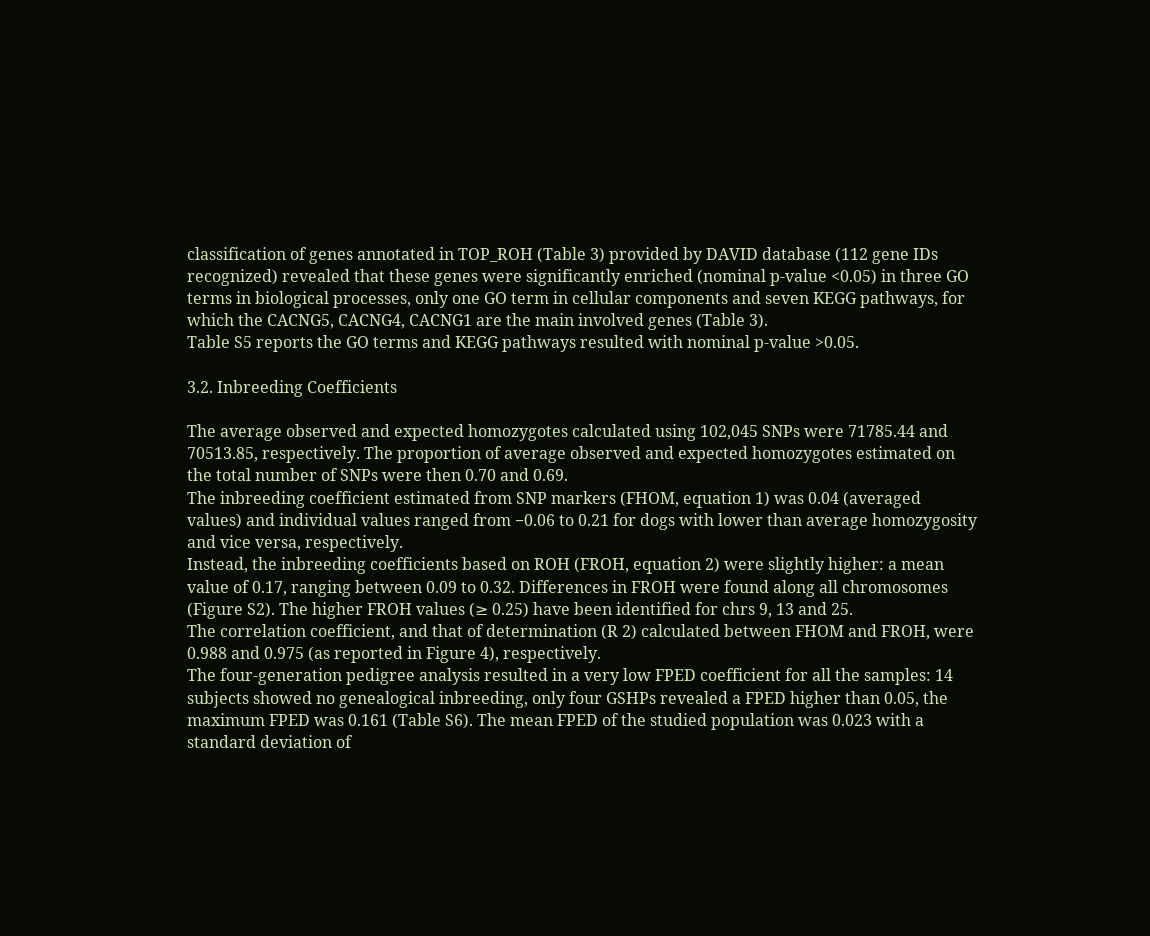classification of genes annotated in TOP_ROH (Table 3) provided by DAVID database (112 gene IDs recognized) revealed that these genes were significantly enriched (nominal p-value <0.05) in three GO terms in biological processes, only one GO term in cellular components and seven KEGG pathways, for which the CACNG5, CACNG4, CACNG1 are the main involved genes (Table 3).
Table S5 reports the GO terms and KEGG pathways resulted with nominal p-value >0.05.

3.2. Inbreeding Coefficients

The average observed and expected homozygotes calculated using 102,045 SNPs were 71785.44 and 70513.85, respectively. The proportion of average observed and expected homozygotes estimated on the total number of SNPs were then 0.70 and 0.69.
The inbreeding coefficient estimated from SNP markers (FHOM, equation 1) was 0.04 (averaged values) and individual values ranged from −0.06 to 0.21 for dogs with lower than average homozygosity and vice versa, respectively.
Instead, the inbreeding coefficients based on ROH (FROH, equation 2) were slightly higher: a mean value of 0.17, ranging between 0.09 to 0.32. Differences in FROH were found along all chromosomes (Figure S2). The higher FROH values (≥ 0.25) have been identified for chrs 9, 13 and 25.
The correlation coefficient, and that of determination (R 2) calculated between FHOM and FROH, were 0.988 and 0.975 (as reported in Figure 4), respectively.
The four-generation pedigree analysis resulted in a very low FPED coefficient for all the samples: 14 subjects showed no genealogical inbreeding, only four GSHPs revealed a FPED higher than 0.05, the maximum FPED was 0.161 (Table S6). The mean FPED of the studied population was 0.023 with a standard deviation of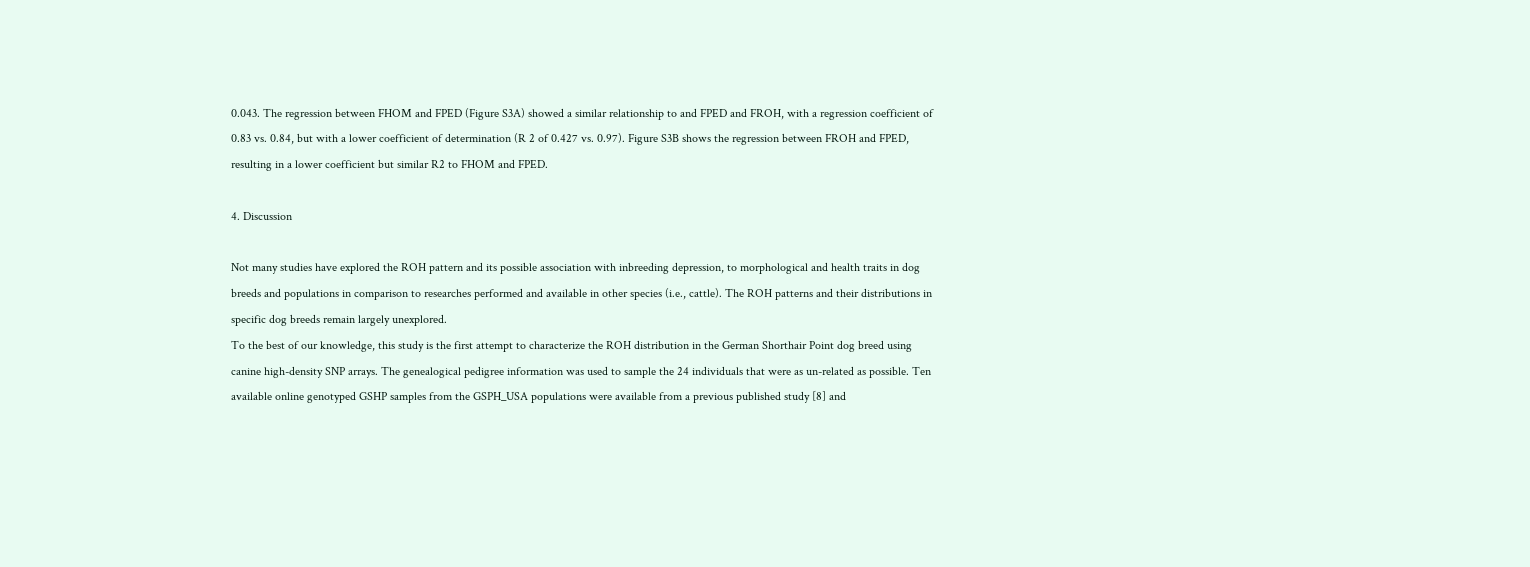0.043. The regression between FHOM and FPED (Figure S3A) showed a similar relationship to and FPED and FROH, with a regression coefficient of 0.83 vs. 0.84, but with a lower coefficient of determination (R 2 of 0.427 vs. 0.97). Figure S3B shows the regression between FROH and FPED, resulting in a lower coefficient but similar R2 to FHOM and FPED.

4. Discussion

Not many studies have explored the ROH pattern and its possible association with inbreeding depression, to morphological and health traits in dog breeds and populations in comparison to researches performed and available in other species (i.e., cattle). The ROH patterns and their distributions in specific dog breeds remain largely unexplored.
To the best of our knowledge, this study is the first attempt to characterize the ROH distribution in the German Shorthair Point dog breed using canine high-density SNP arrays. The genealogical pedigree information was used to sample the 24 individuals that were as un-related as possible. Ten available online genotyped GSHP samples from the GSPH_USA populations were available from a previous published study [8] and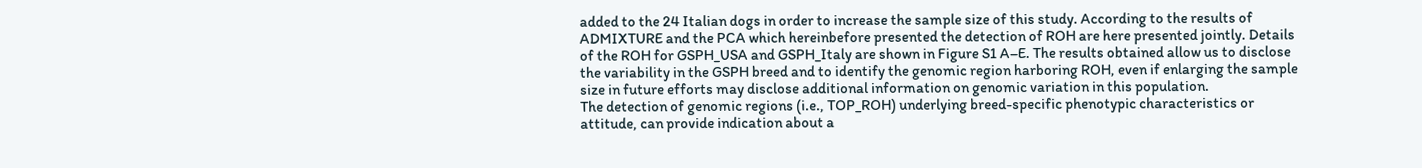added to the 24 Italian dogs in order to increase the sample size of this study. According to the results of ADMIXTURE and the PCA which hereinbefore presented the detection of ROH are here presented jointly. Details of the ROH for GSPH_USA and GSPH_Italy are shown in Figure S1 A–E. The results obtained allow us to disclose the variability in the GSPH breed and to identify the genomic region harboring ROH, even if enlarging the sample size in future efforts may disclose additional information on genomic variation in this population.
The detection of genomic regions (i.e., TOP_ROH) underlying breed-specific phenotypic characteristics or attitude, can provide indication about a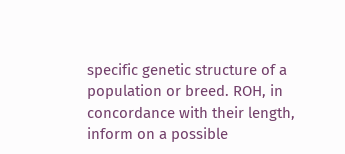specific genetic structure of a population or breed. ROH, in concordance with their length, inform on a possible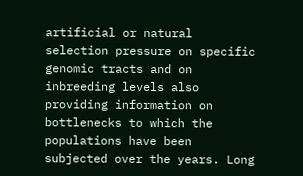artificial or natural selection pressure on specific genomic tracts and on inbreeding levels also providing information on bottlenecks to which the populations have been subjected over the years. Long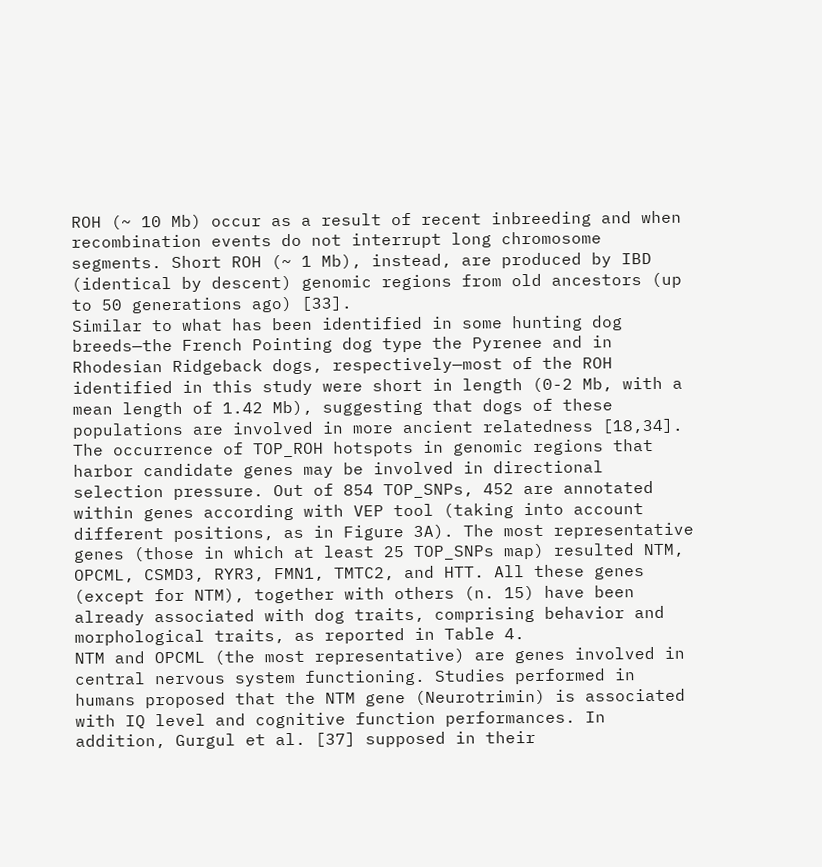ROH (~ 10 Mb) occur as a result of recent inbreeding and when recombination events do not interrupt long chromosome segments. Short ROH (~ 1 Mb), instead, are produced by IBD (identical by descent) genomic regions from old ancestors (up to 50 generations ago) [33].
Similar to what has been identified in some hunting dog breeds—the French Pointing dog type the Pyrenee and in Rhodesian Ridgeback dogs, respectively—most of the ROH identified in this study were short in length (0-2 Mb, with a mean length of 1.42 Mb), suggesting that dogs of these populations are involved in more ancient relatedness [18,34]. The occurrence of TOP_ROH hotspots in genomic regions that harbor candidate genes may be involved in directional selection pressure. Out of 854 TOP_SNPs, 452 are annotated within genes according with VEP tool (taking into account different positions, as in Figure 3A). The most representative genes (those in which at least 25 TOP_SNPs map) resulted NTM, OPCML, CSMD3, RYR3, FMN1, TMTC2, and HTT. All these genes (except for NTM), together with others (n. 15) have been already associated with dog traits, comprising behavior and morphological traits, as reported in Table 4.
NTM and OPCML (the most representative) are genes involved in central nervous system functioning. Studies performed in humans proposed that the NTM gene (Neurotrimin) is associated with IQ level and cognitive function performances. In addition, Gurgul et al. [37] supposed in their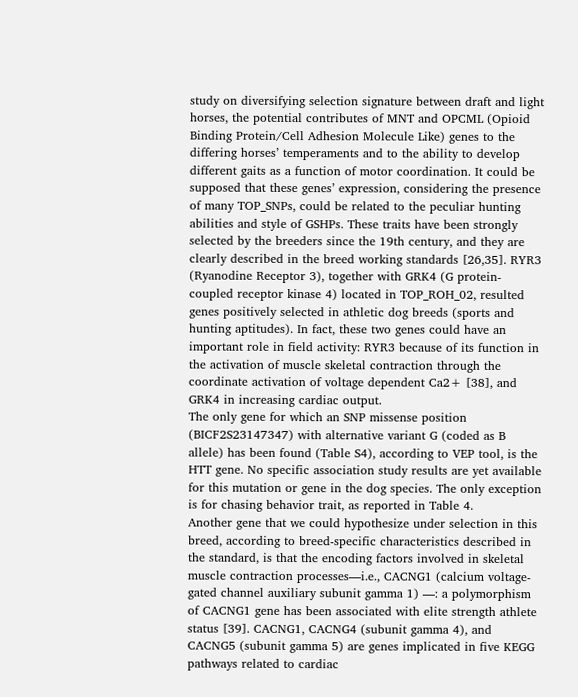study on diversifying selection signature between draft and light horses, the potential contributes of MNT and OPCML (Opioid Binding Protein/Cell Adhesion Molecule Like) genes to the differing horses’ temperaments and to the ability to develop different gaits as a function of motor coordination. It could be supposed that these genes’ expression, considering the presence of many TOP_SNPs, could be related to the peculiar hunting abilities and style of GSHPs. These traits have been strongly selected by the breeders since the 19th century, and they are clearly described in the breed working standards [26,35]. RYR3 (Ryanodine Receptor 3), together with GRK4 (G protein-coupled receptor kinase 4) located in TOP_ROH_02, resulted genes positively selected in athletic dog breeds (sports and hunting aptitudes). In fact, these two genes could have an important role in field activity: RYR3 because of its function in the activation of muscle skeletal contraction through the coordinate activation of voltage dependent Ca2+ [38], and GRK4 in increasing cardiac output.
The only gene for which an SNP missense position (BICF2S23147347) with alternative variant G (coded as B allele) has been found (Table S4), according to VEP tool, is the HTT gene. No specific association study results are yet available for this mutation or gene in the dog species. The only exception is for chasing behavior trait, as reported in Table 4.
Another gene that we could hypothesize under selection in this breed, according to breed-specific characteristics described in the standard, is that the encoding factors involved in skeletal muscle contraction processes—i.e., CACNG1 (calcium voltage-gated channel auxiliary subunit gamma 1) —: a polymorphism of CACNG1 gene has been associated with elite strength athlete status [39]. CACNG1, CACNG4 (subunit gamma 4), and CACNG5 (subunit gamma 5) are genes implicated in five KEGG pathways related to cardiac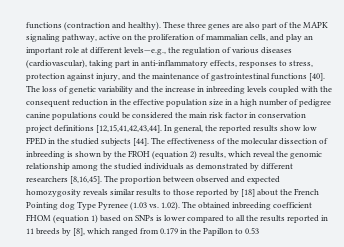functions (contraction and healthy). These three genes are also part of the MAPK signaling pathway, active on the proliferation of mammalian cells, and play an important role at different levels—e.g., the regulation of various diseases (cardiovascular), taking part in anti-inflammatory effects, responses to stress, protection against injury, and the maintenance of gastrointestinal functions [40].
The loss of genetic variability and the increase in inbreeding levels coupled with the consequent reduction in the effective population size in a high number of pedigree canine populations could be considered the main risk factor in conservation project definitions [12,15,41,42,43,44]. In general, the reported results show low FPED in the studied subjects [44]. The effectiveness of the molecular dissection of inbreeding is shown by the FROH (equation 2) results, which reveal the genomic relationship among the studied individuals as demonstrated by different researchers [8,16,45]. The proportion between observed and expected homozygosity reveals similar results to those reported by [18] about the French Pointing dog Type Pyrenee (1.03 vs. 1.02). The obtained inbreeding coefficient FHOM (equation 1) based on SNPs is lower compared to all the results reported in 11 breeds by [8], which ranged from 0.179 in the Papillon to 0.53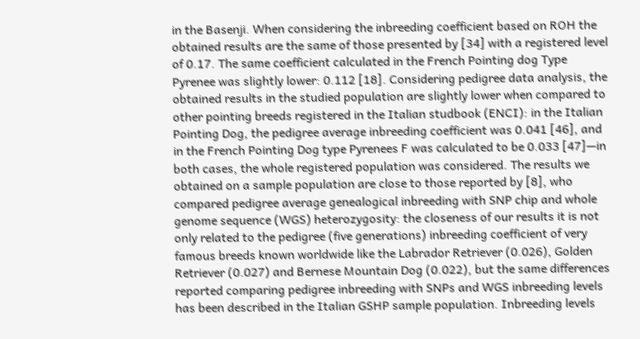in the Basenji. When considering the inbreeding coefficient based on ROH the obtained results are the same of those presented by [34] with a registered level of 0.17. The same coefficient calculated in the French Pointing dog Type Pyrenee was slightly lower: 0.112 [18]. Considering pedigree data analysis, the obtained results in the studied population are slightly lower when compared to other pointing breeds registered in the Italian studbook (ENCI): in the Italian Pointing Dog, the pedigree average inbreeding coefficient was 0.041 [46], and in the French Pointing Dog type Pyrenees F was calculated to be 0.033 [47]—in both cases, the whole registered population was considered. The results we obtained on a sample population are close to those reported by [8], who compared pedigree average genealogical inbreeding with SNP chip and whole genome sequence (WGS) heterozygosity: the closeness of our results it is not only related to the pedigree (five generations) inbreeding coefficient of very famous breeds known worldwide like the Labrador Retriever (0.026), Golden Retriever (0.027) and Bernese Mountain Dog (0.022), but the same differences reported comparing pedigree inbreeding with SNPs and WGS inbreeding levels has been described in the Italian GSHP sample population. Inbreeding levels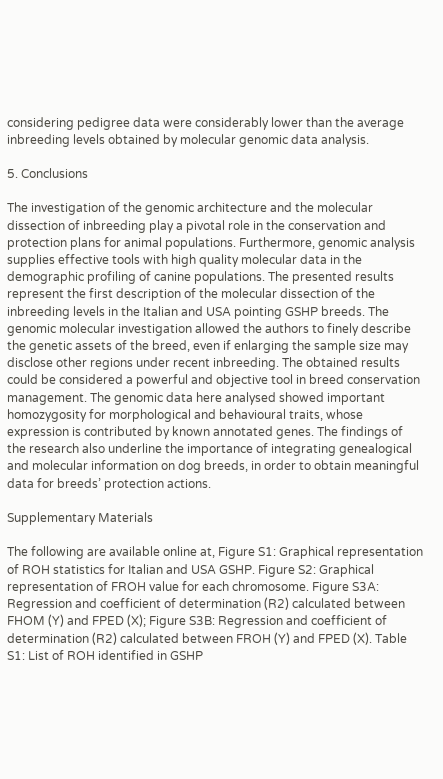considering pedigree data were considerably lower than the average inbreeding levels obtained by molecular genomic data analysis.

5. Conclusions

The investigation of the genomic architecture and the molecular dissection of inbreeding play a pivotal role in the conservation and protection plans for animal populations. Furthermore, genomic analysis supplies effective tools with high quality molecular data in the demographic profiling of canine populations. The presented results represent the first description of the molecular dissection of the inbreeding levels in the Italian and USA pointing GSHP breeds. The genomic molecular investigation allowed the authors to finely describe the genetic assets of the breed, even if enlarging the sample size may disclose other regions under recent inbreeding. The obtained results could be considered a powerful and objective tool in breed conservation management. The genomic data here analysed showed important homozygosity for morphological and behavioural traits, whose expression is contributed by known annotated genes. The findings of the research also underline the importance of integrating genealogical and molecular information on dog breeds, in order to obtain meaningful data for breeds’ protection actions.

Supplementary Materials

The following are available online at, Figure S1: Graphical representation of ROH statistics for Italian and USA GSHP. Figure S2: Graphical representation of FROH value for each chromosome. Figure S3A: Regression and coefficient of determination (R2) calculated between FHOM (Y) and FPED (X); Figure S3B: Regression and coefficient of determination (R2) calculated between FROH (Y) and FPED (X). Table S1: List of ROH identified in GSHP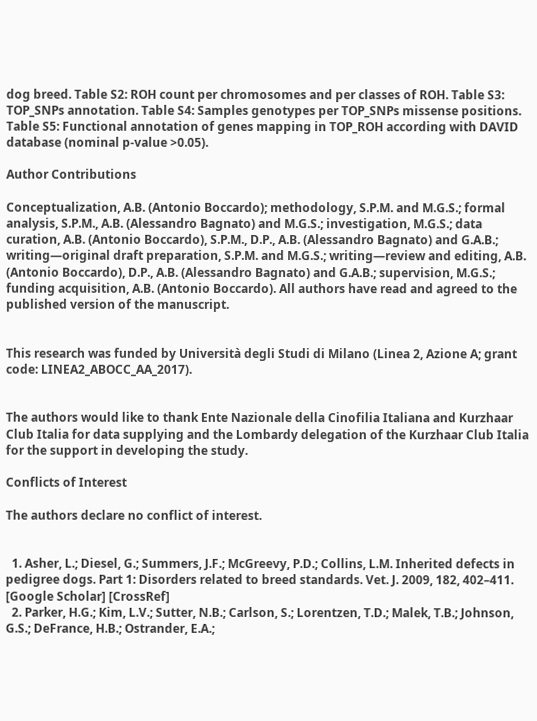dog breed. Table S2: ROH count per chromosomes and per classes of ROH. Table S3: TOP_SNPs annotation. Table S4: Samples genotypes per TOP_SNPs missense positions. Table S5: Functional annotation of genes mapping in TOP_ROH according with DAVID database (nominal p-value >0.05).

Author Contributions

Conceptualization, A.B. (Antonio Boccardo); methodology, S.P.M. and M.G.S.; formal analysis, S.P.M., A.B. (Alessandro Bagnato) and M.G.S.; investigation, M.G.S.; data curation, A.B. (Antonio Boccardo), S.P.M., D.P., A.B. (Alessandro Bagnato) and G.A.B.; writing—original draft preparation, S.P.M. and M.G.S.; writing—review and editing, A.B. (Antonio Boccardo), D.P., A.B. (Alessandro Bagnato) and G.A.B.; supervision, M.G.S.; funding acquisition, A.B. (Antonio Boccardo). All authors have read and agreed to the published version of the manuscript.


This research was funded by Università degli Studi di Milano (Linea 2, Azione A; grant code: LINEA2_ABOCC_AA_2017).


The authors would like to thank Ente Nazionale della Cinofilia Italiana and Kurzhaar Club Italia for data supplying and the Lombardy delegation of the Kurzhaar Club Italia for the support in developing the study.

Conflicts of Interest

The authors declare no conflict of interest.


  1. Asher, L.; Diesel, G.; Summers, J.F.; McGreevy, P.D.; Collins, L.M. Inherited defects in pedigree dogs. Part 1: Disorders related to breed standards. Vet. J. 2009, 182, 402–411. [Google Scholar] [CrossRef]
  2. Parker, H.G.; Kim, L.V.; Sutter, N.B.; Carlson, S.; Lorentzen, T.D.; Malek, T.B.; Johnson, G.S.; DeFrance, H.B.; Ostrander, E.A.;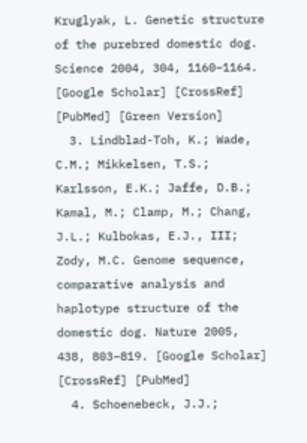Kruglyak, L. Genetic structure of the purebred domestic dog. Science 2004, 304, 1160–1164. [Google Scholar] [CrossRef] [PubMed] [Green Version]
  3. Lindblad-Toh, K.; Wade, C.M.; Mikkelsen, T.S.; Karlsson, E.K.; Jaffe, D.B.; Kamal, M.; Clamp, M.; Chang, J.L.; Kulbokas, E.J., III; Zody, M.C. Genome sequence, comparative analysis and haplotype structure of the domestic dog. Nature 2005, 438, 803–819. [Google Scholar] [CrossRef] [PubMed]
  4. Schoenebeck, J.J.;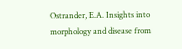Ostrander, E.A. Insights into morphology and disease from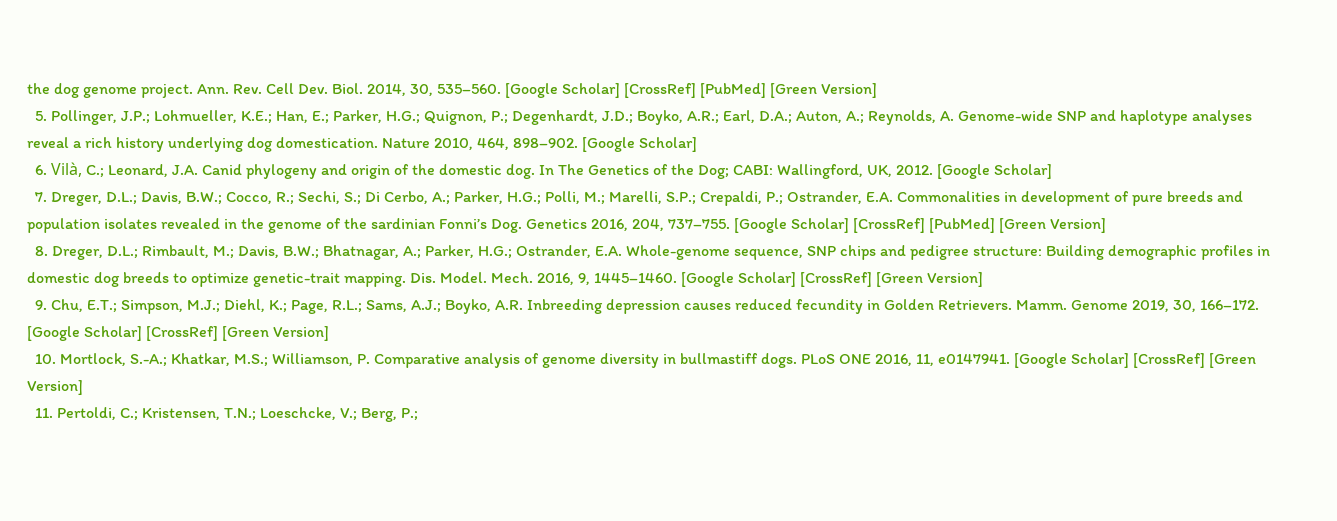the dog genome project. Ann. Rev. Cell Dev. Biol. 2014, 30, 535–560. [Google Scholar] [CrossRef] [PubMed] [Green Version]
  5. Pollinger, J.P.; Lohmueller, K.E.; Han, E.; Parker, H.G.; Quignon, P.; Degenhardt, J.D.; Boyko, A.R.; Earl, D.A.; Auton, A.; Reynolds, A. Genome-wide SNP and haplotype analyses reveal a rich history underlying dog domestication. Nature 2010, 464, 898–902. [Google Scholar]
  6. Vilà, C.; Leonard, J.A. Canid phylogeny and origin of the domestic dog. In The Genetics of the Dog; CABI: Wallingford, UK, 2012. [Google Scholar]
  7. Dreger, D.L.; Davis, B.W.; Cocco, R.; Sechi, S.; Di Cerbo, A.; Parker, H.G.; Polli, M.; Marelli, S.P.; Crepaldi, P.; Ostrander, E.A. Commonalities in development of pure breeds and population isolates revealed in the genome of the sardinian Fonni’s Dog. Genetics 2016, 204, 737–755. [Google Scholar] [CrossRef] [PubMed] [Green Version]
  8. Dreger, D.L.; Rimbault, M.; Davis, B.W.; Bhatnagar, A.; Parker, H.G.; Ostrander, E.A. Whole-genome sequence, SNP chips and pedigree structure: Building demographic profiles in domestic dog breeds to optimize genetic-trait mapping. Dis. Model. Mech. 2016, 9, 1445–1460. [Google Scholar] [CrossRef] [Green Version]
  9. Chu, E.T.; Simpson, M.J.; Diehl, K.; Page, R.L.; Sams, A.J.; Boyko, A.R. Inbreeding depression causes reduced fecundity in Golden Retrievers. Mamm. Genome 2019, 30, 166–172. [Google Scholar] [CrossRef] [Green Version]
  10. Mortlock, S.-A.; Khatkar, M.S.; Williamson, P. Comparative analysis of genome diversity in bullmastiff dogs. PLoS ONE 2016, 11, e0147941. [Google Scholar] [CrossRef] [Green Version]
  11. Pertoldi, C.; Kristensen, T.N.; Loeschcke, V.; Berg, P.;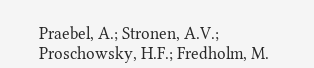Praebel, A.; Stronen, A.V.; Proschowsky, H.F.; Fredholm, M.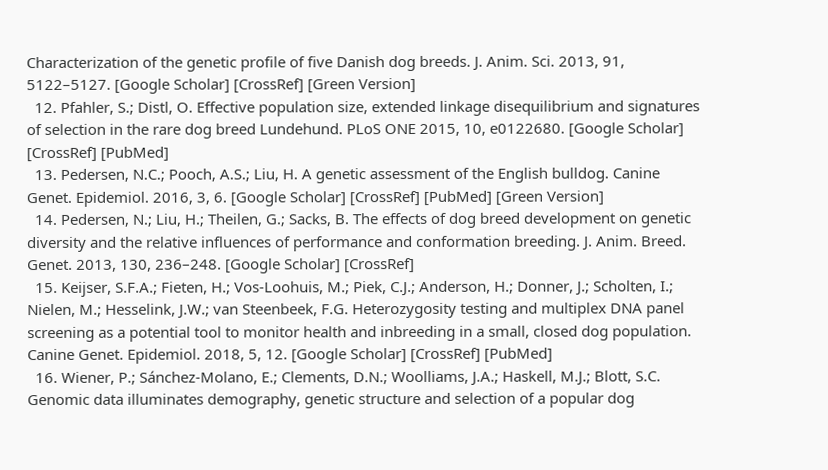Characterization of the genetic profile of five Danish dog breeds. J. Anim. Sci. 2013, 91, 5122–5127. [Google Scholar] [CrossRef] [Green Version]
  12. Pfahler, S.; Distl, O. Effective population size, extended linkage disequilibrium and signatures of selection in the rare dog breed Lundehund. PLoS ONE 2015, 10, e0122680. [Google Scholar] [CrossRef] [PubMed]
  13. Pedersen, N.C.; Pooch, A.S.; Liu, H. A genetic assessment of the English bulldog. Canine Genet. Epidemiol. 2016, 3, 6. [Google Scholar] [CrossRef] [PubMed] [Green Version]
  14. Pedersen, N.; Liu, H.; Theilen, G.; Sacks, B. The effects of dog breed development on genetic diversity and the relative influences of performance and conformation breeding. J. Anim. Breed. Genet. 2013, 130, 236–248. [Google Scholar] [CrossRef]
  15. Keijser, S.F.A.; Fieten, H.; Vos-Loohuis, M.; Piek, C.J.; Anderson, H.; Donner, J.; Scholten, I.; Nielen, M.; Hesselink, J.W.; van Steenbeek, F.G. Heterozygosity testing and multiplex DNA panel screening as a potential tool to monitor health and inbreeding in a small, closed dog population. Canine Genet. Epidemiol. 2018, 5, 12. [Google Scholar] [CrossRef] [PubMed]
  16. Wiener, P.; Sánchez-Molano, E.; Clements, D.N.; Woolliams, J.A.; Haskell, M.J.; Blott, S.C. Genomic data illuminates demography, genetic structure and selection of a popular dog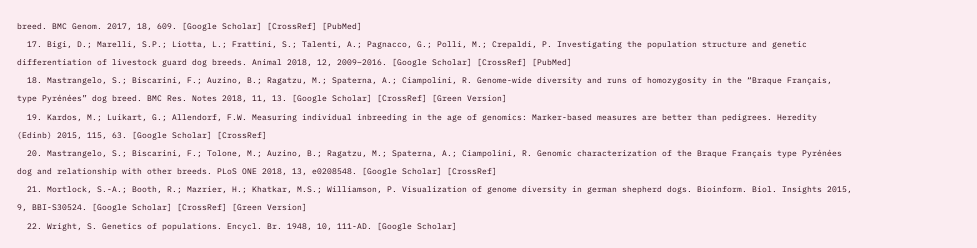breed. BMC Genom. 2017, 18, 609. [Google Scholar] [CrossRef] [PubMed]
  17. Bigi, D.; Marelli, S.P.; Liotta, L.; Frattini, S.; Talenti, A.; Pagnacco, G.; Polli, M.; Crepaldi, P. Investigating the population structure and genetic differentiation of livestock guard dog breeds. Animal 2018, 12, 2009–2016. [Google Scholar] [CrossRef] [PubMed]
  18. Mastrangelo, S.; Biscarini, F.; Auzino, B.; Ragatzu, M.; Spaterna, A.; Ciampolini, R. Genome-wide diversity and runs of homozygosity in the “Braque Français, type Pyrénées” dog breed. BMC Res. Notes 2018, 11, 13. [Google Scholar] [CrossRef] [Green Version]
  19. Kardos, M.; Luikart, G.; Allendorf, F.W. Measuring individual inbreeding in the age of genomics: Marker-based measures are better than pedigrees. Heredity (Edinb) 2015, 115, 63. [Google Scholar] [CrossRef]
  20. Mastrangelo, S.; Biscarini, F.; Tolone, M.; Auzino, B.; Ragatzu, M.; Spaterna, A.; Ciampolini, R. Genomic characterization of the Braque Français type Pyrénées dog and relationship with other breeds. PLoS ONE 2018, 13, e0208548. [Google Scholar] [CrossRef]
  21. Mortlock, S.-A.; Booth, R.; Mazrier, H.; Khatkar, M.S.; Williamson, P. Visualization of genome diversity in german shepherd dogs. Bioinform. Biol. Insights 2015, 9, BBI-S30524. [Google Scholar] [CrossRef] [Green Version]
  22. Wright, S. Genetics of populations. Encycl. Br. 1948, 10, 111-AD. [Google Scholar]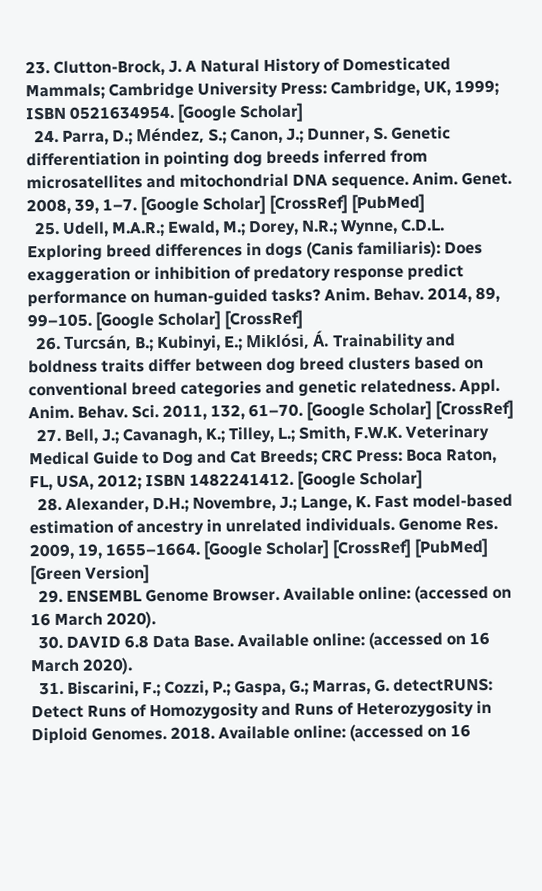23. Clutton-Brock, J. A Natural History of Domesticated Mammals; Cambridge University Press: Cambridge, UK, 1999; ISBN 0521634954. [Google Scholar]
  24. Parra, D.; Méndez, S.; Canon, J.; Dunner, S. Genetic differentiation in pointing dog breeds inferred from microsatellites and mitochondrial DNA sequence. Anim. Genet. 2008, 39, 1–7. [Google Scholar] [CrossRef] [PubMed]
  25. Udell, M.A.R.; Ewald, M.; Dorey, N.R.; Wynne, C.D.L. Exploring breed differences in dogs (Canis familiaris): Does exaggeration or inhibition of predatory response predict performance on human-guided tasks? Anim. Behav. 2014, 89, 99–105. [Google Scholar] [CrossRef]
  26. Turcsán, B.; Kubinyi, E.; Miklósi, Á. Trainability and boldness traits differ between dog breed clusters based on conventional breed categories and genetic relatedness. Appl. Anim. Behav. Sci. 2011, 132, 61–70. [Google Scholar] [CrossRef]
  27. Bell, J.; Cavanagh, K.; Tilley, L.; Smith, F.W.K. Veterinary Medical Guide to Dog and Cat Breeds; CRC Press: Boca Raton, FL, USA, 2012; ISBN 1482241412. [Google Scholar]
  28. Alexander, D.H.; Novembre, J.; Lange, K. Fast model-based estimation of ancestry in unrelated individuals. Genome Res. 2009, 19, 1655–1664. [Google Scholar] [CrossRef] [PubMed] [Green Version]
  29. ENSEMBL Genome Browser. Available online: (accessed on 16 March 2020).
  30. DAVID 6.8 Data Base. Available online: (accessed on 16 March 2020).
  31. Biscarini, F.; Cozzi, P.; Gaspa, G.; Marras, G. detectRUNS: Detect Runs of Homozygosity and Runs of Heterozygosity in Diploid Genomes. 2018. Available online: (accessed on 16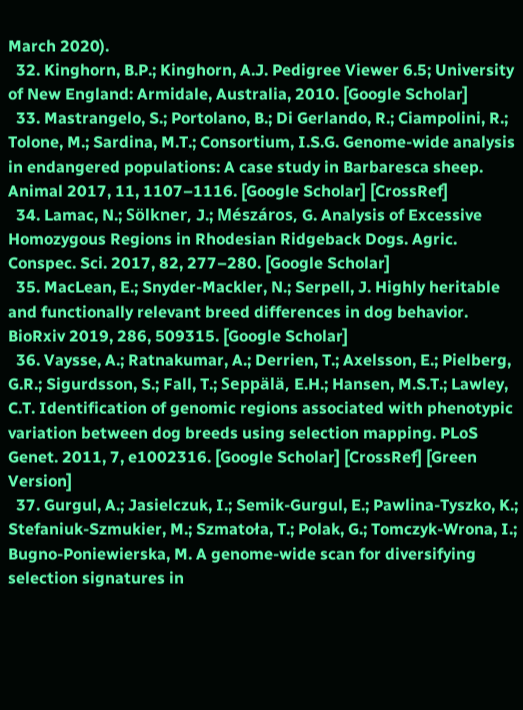March 2020).
  32. Kinghorn, B.P.; Kinghorn, A.J. Pedigree Viewer 6.5; University of New England: Armidale, Australia, 2010. [Google Scholar]
  33. Mastrangelo, S.; Portolano, B.; Di Gerlando, R.; Ciampolini, R.; Tolone, M.; Sardina, M.T.; Consortium, I.S.G. Genome-wide analysis in endangered populations: A case study in Barbaresca sheep. Animal 2017, 11, 1107–1116. [Google Scholar] [CrossRef]
  34. Lamac, N.; Sölkner, J.; Mészáros, G. Analysis of Excessive Homozygous Regions in Rhodesian Ridgeback Dogs. Agric. Conspec. Sci. 2017, 82, 277–280. [Google Scholar]
  35. MacLean, E.; Snyder-Mackler, N.; Serpell, J. Highly heritable and functionally relevant breed differences in dog behavior. BioRxiv 2019, 286, 509315. [Google Scholar]
  36. Vaysse, A.; Ratnakumar, A.; Derrien, T.; Axelsson, E.; Pielberg, G.R.; Sigurdsson, S.; Fall, T.; Seppälä, E.H.; Hansen, M.S.T.; Lawley, C.T. Identification of genomic regions associated with phenotypic variation between dog breeds using selection mapping. PLoS Genet. 2011, 7, e1002316. [Google Scholar] [CrossRef] [Green Version]
  37. Gurgul, A.; Jasielczuk, I.; Semik-Gurgul, E.; Pawlina-Tyszko, K.; Stefaniuk-Szmukier, M.; Szmatoła, T.; Polak, G.; Tomczyk-Wrona, I.; Bugno-Poniewierska, M. A genome-wide scan for diversifying selection signatures in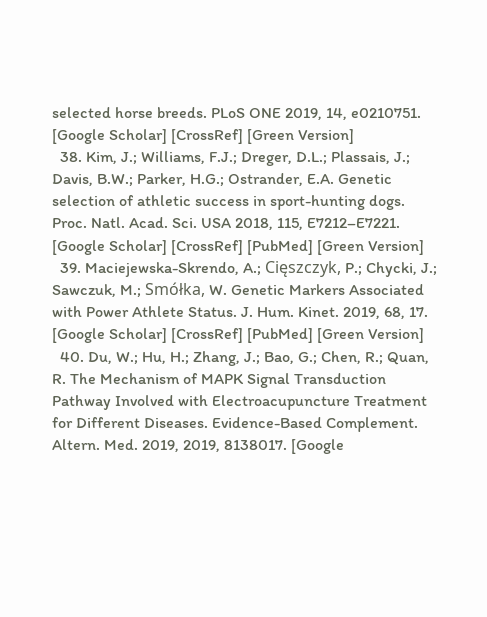selected horse breeds. PLoS ONE 2019, 14, e0210751. [Google Scholar] [CrossRef] [Green Version]
  38. Kim, J.; Williams, F.J.; Dreger, D.L.; Plassais, J.; Davis, B.W.; Parker, H.G.; Ostrander, E.A. Genetic selection of athletic success in sport-hunting dogs. Proc. Natl. Acad. Sci. USA 2018, 115, E7212–E7221. [Google Scholar] [CrossRef] [PubMed] [Green Version]
  39. Maciejewska-Skrendo, A.; Cięszczyk, P.; Chycki, J.; Sawczuk, M.; Smółka, W. Genetic Markers Associated with Power Athlete Status. J. Hum. Kinet. 2019, 68, 17. [Google Scholar] [CrossRef] [PubMed] [Green Version]
  40. Du, W.; Hu, H.; Zhang, J.; Bao, G.; Chen, R.; Quan, R. The Mechanism of MAPK Signal Transduction Pathway Involved with Electroacupuncture Treatment for Different Diseases. Evidence-Based Complement. Altern. Med. 2019, 2019, 8138017. [Google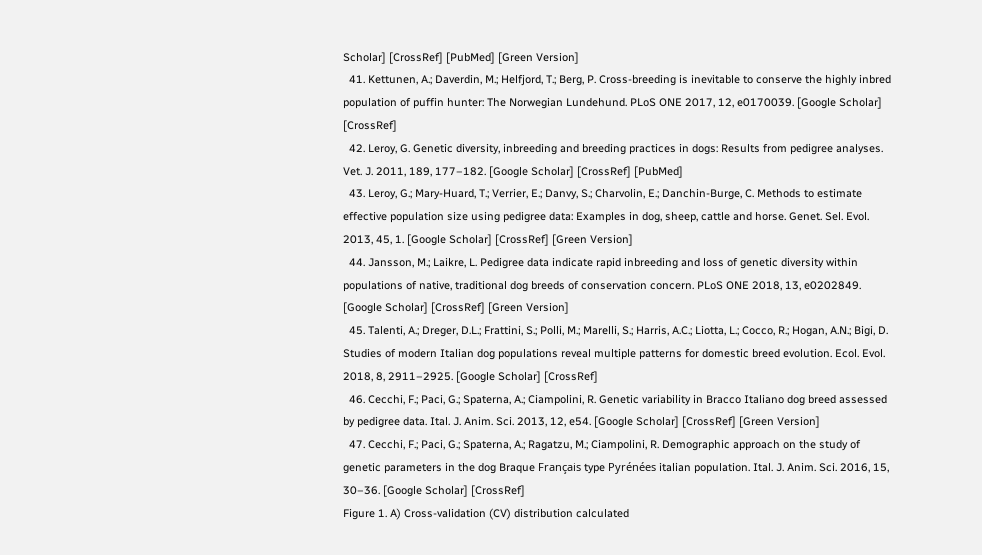Scholar] [CrossRef] [PubMed] [Green Version]
  41. Kettunen, A.; Daverdin, M.; Helfjord, T.; Berg, P. Cross-breeding is inevitable to conserve the highly inbred population of puffin hunter: The Norwegian Lundehund. PLoS ONE 2017, 12, e0170039. [Google Scholar] [CrossRef]
  42. Leroy, G. Genetic diversity, inbreeding and breeding practices in dogs: Results from pedigree analyses. Vet. J. 2011, 189, 177–182. [Google Scholar] [CrossRef] [PubMed]
  43. Leroy, G.; Mary-Huard, T.; Verrier, E.; Danvy, S.; Charvolin, E.; Danchin-Burge, C. Methods to estimate effective population size using pedigree data: Examples in dog, sheep, cattle and horse. Genet. Sel. Evol. 2013, 45, 1. [Google Scholar] [CrossRef] [Green Version]
  44. Jansson, M.; Laikre, L. Pedigree data indicate rapid inbreeding and loss of genetic diversity within populations of native, traditional dog breeds of conservation concern. PLoS ONE 2018, 13, e0202849. [Google Scholar] [CrossRef] [Green Version]
  45. Talenti, A.; Dreger, D.L.; Frattini, S.; Polli, M.; Marelli, S.; Harris, A.C.; Liotta, L.; Cocco, R.; Hogan, A.N.; Bigi, D. Studies of modern Italian dog populations reveal multiple patterns for domestic breed evolution. Ecol. Evol. 2018, 8, 2911–2925. [Google Scholar] [CrossRef]
  46. Cecchi, F.; Paci, G.; Spaterna, A.; Ciampolini, R. Genetic variability in Bracco Italiano dog breed assessed by pedigree data. Ital. J. Anim. Sci. 2013, 12, e54. [Google Scholar] [CrossRef] [Green Version]
  47. Cecchi, F.; Paci, G.; Spaterna, A.; Ragatzu, M.; Ciampolini, R. Demographic approach on the study of genetic parameters in the dog Braque Français type Pyrénées italian population. Ital. J. Anim. Sci. 2016, 15, 30–36. [Google Scholar] [CrossRef]
Figure 1. A) Cross-validation (CV) distribution calculated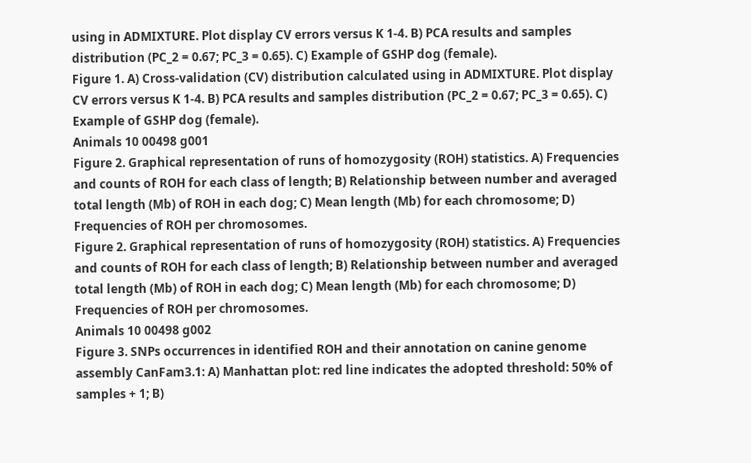using in ADMIXTURE. Plot display CV errors versus K 1-4. B) PCA results and samples distribution (PC_2 = 0.67; PC_3 = 0.65). C) Example of GSHP dog (female).
Figure 1. A) Cross-validation (CV) distribution calculated using in ADMIXTURE. Plot display CV errors versus K 1-4. B) PCA results and samples distribution (PC_2 = 0.67; PC_3 = 0.65). C) Example of GSHP dog (female).
Animals 10 00498 g001
Figure 2. Graphical representation of runs of homozygosity (ROH) statistics. A) Frequencies and counts of ROH for each class of length; B) Relationship between number and averaged total length (Mb) of ROH in each dog; C) Mean length (Mb) for each chromosome; D) Frequencies of ROH per chromosomes.
Figure 2. Graphical representation of runs of homozygosity (ROH) statistics. A) Frequencies and counts of ROH for each class of length; B) Relationship between number and averaged total length (Mb) of ROH in each dog; C) Mean length (Mb) for each chromosome; D) Frequencies of ROH per chromosomes.
Animals 10 00498 g002
Figure 3. SNPs occurrences in identified ROH and their annotation on canine genome assembly CanFam3.1: A) Manhattan plot: red line indicates the adopted threshold: 50% of samples + 1; B)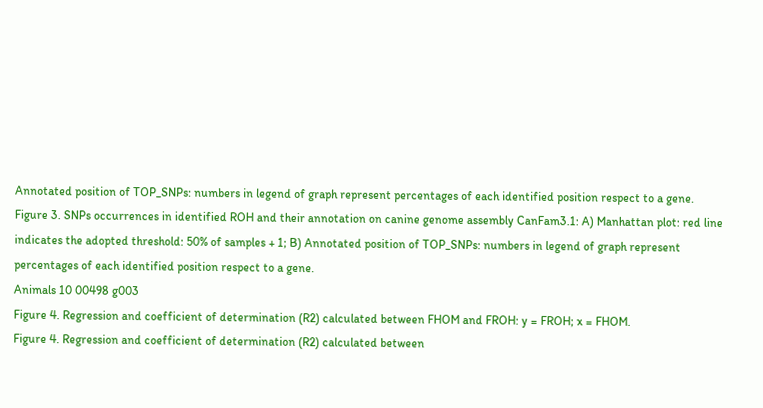Annotated position of TOP_SNPs: numbers in legend of graph represent percentages of each identified position respect to a gene.
Figure 3. SNPs occurrences in identified ROH and their annotation on canine genome assembly CanFam3.1: A) Manhattan plot: red line indicates the adopted threshold: 50% of samples + 1; B) Annotated position of TOP_SNPs: numbers in legend of graph represent percentages of each identified position respect to a gene.
Animals 10 00498 g003
Figure 4. Regression and coefficient of determination (R2) calculated between FHOM and FROH: y = FROH; x = FHOM.
Figure 4. Regression and coefficient of determination (R2) calculated between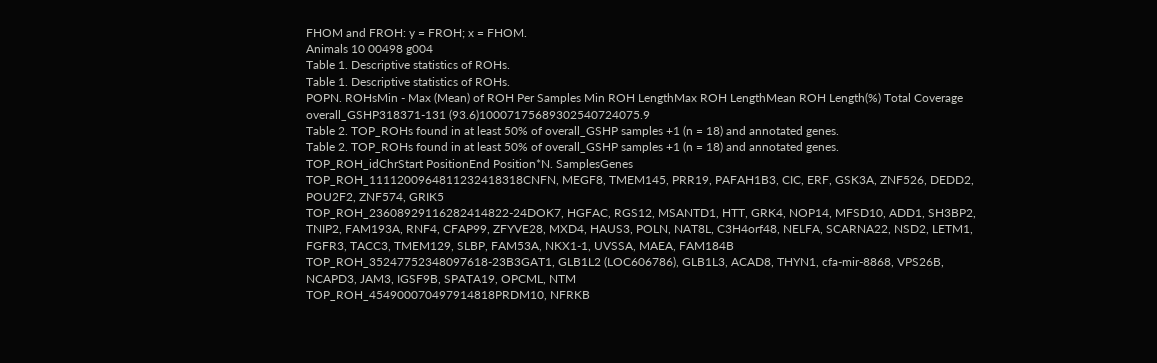FHOM and FROH: y = FROH; x = FHOM.
Animals 10 00498 g004
Table 1. Descriptive statistics of ROHs.
Table 1. Descriptive statistics of ROHs.
POPN. ROHsMin - Max (Mean) of ROH Per Samples Min ROH LengthMax ROH LengthMean ROH Length(%) Total Coverage
overall_GSHP318371-131 (93.6)10007175689302540724075.9
Table 2. TOP_ROHs found in at least 50% of overall_GSHP samples +1 (n = 18) and annotated genes.
Table 2. TOP_ROHs found in at least 50% of overall_GSHP samples +1 (n = 18) and annotated genes.
TOP_ROH_idChrStart PositionEnd Position*N. SamplesGenes
TOP_ROH_1111200964811232418318CNFN, MEGF8, TMEM145, PRR19, PAFAH1B3, CIC, ERF, GSK3A, ZNF526, DEDD2, POU2F2, ZNF574, GRIK5
TOP_ROH_23608929116282414822-24DOK7, HGFAC, RGS12, MSANTD1, HTT, GRK4, NOP14, MFSD10, ADD1, SH3BP2, TNIP2, FAM193A, RNF4, CFAP99, ZFYVE28, MXD4, HAUS3, POLN, NAT8L, C3H4orf48, NELFA, SCARNA22, NSD2, LETM1, FGFR3, TACC3, TMEM129, SLBP, FAM53A, NKX1-1, UVSSA, MAEA, FAM184B
TOP_ROH_35247752348097618-23B3GAT1, GLB1L2 (LOC606786), GLB1L3, ACAD8, THYN1, cfa-mir-8868, VPS26B, NCAPD3, JAM3, IGSF9B, SPATA19, OPCML, NTM
TOP_ROH_454900070497914818PRDM10, NFRKB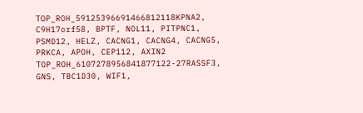TOP_ROH_59125396691466812118KPNA2, C9H17orf58, BPTF, NOL11, PITPNC1, PSMD12, HELZ, CACNG1, CACNG4, CACNG5, PRKCA, APOH, CEP112, AXIN2
TOP_ROH_6107278956841877122-27RASSF3, GNS, TBC1D30, WIF1,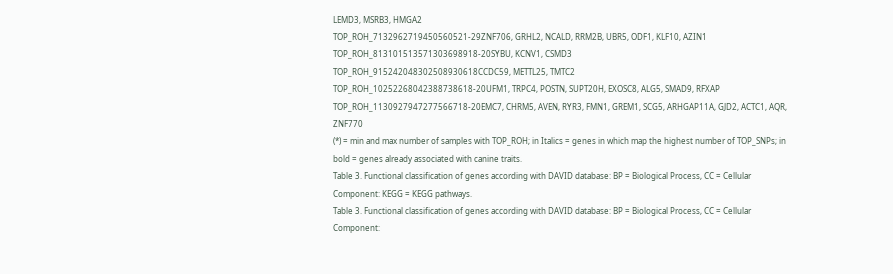LEMD3, MSRB3, HMGA2
TOP_ROH_7132962719450560521-29ZNF706, GRHL2, NCALD, RRM2B, UBR5, ODF1, KLF10, AZIN1
TOP_ROH_813101513571303698918-20SYBU, KCNV1, CSMD3
TOP_ROH_915242048302508930618CCDC59, METTL25, TMTC2
TOP_ROH_10252268042388738618-20UFM1, TRPC4, POSTN, SUPT20H, EXOSC8, ALG5, SMAD9, RFXAP
TOP_ROH_1130927947277566718-20EMC7, CHRM5, AVEN, RYR3, FMN1, GREM1, SCG5, ARHGAP11A, GJD2, ACTC1, AQR, ZNF770
(*) = min and max number of samples with TOP_ROH; in Italics = genes in which map the highest number of TOP_SNPs; in bold = genes already associated with canine traits.
Table 3. Functional classification of genes according with DAVID database: BP = Biological Process, CC = Cellular Component: KEGG = KEGG pathways.
Table 3. Functional classification of genes according with DAVID database: BP = Biological Process, CC = Cellular Component: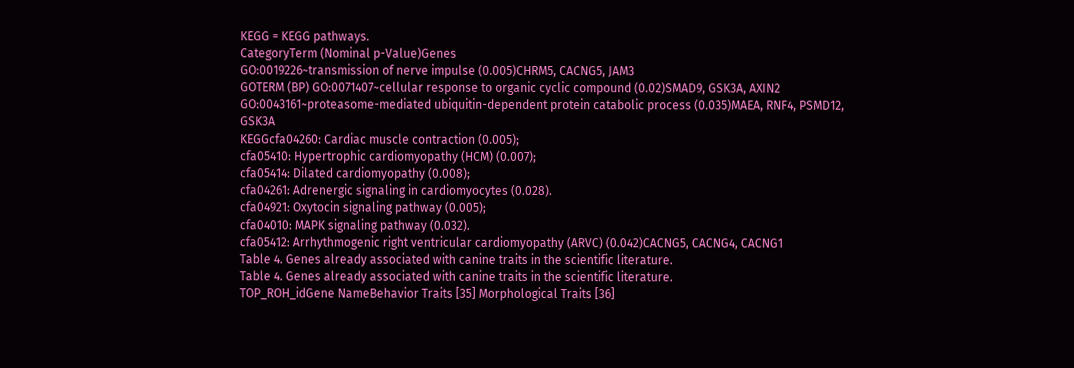KEGG = KEGG pathways.
CategoryTerm (Nominal p-Value)Genes
GO:0019226~transmission of nerve impulse (0.005)CHRM5, CACNG5, JAM3
GOTERM (BP) GO:0071407~cellular response to organic cyclic compound (0.02)SMAD9, GSK3A, AXIN2
GO:0043161~proteasome-mediated ubiquitin-dependent protein catabolic process (0.035)MAEA, RNF4, PSMD12, GSK3A
KEGGcfa04260: Cardiac muscle contraction (0.005);
cfa05410: Hypertrophic cardiomyopathy (HCM) (0.007);
cfa05414: Dilated cardiomyopathy (0.008);
cfa04261: Adrenergic signaling in cardiomyocytes (0.028).
cfa04921: Oxytocin signaling pathway (0.005);
cfa04010: MAPK signaling pathway (0.032).
cfa05412: Arrhythmogenic right ventricular cardiomyopathy (ARVC) (0.042)CACNG5, CACNG4, CACNG1
Table 4. Genes already associated with canine traits in the scientific literature.
Table 4. Genes already associated with canine traits in the scientific literature.
TOP_ROH_idGene NameBehavior Traits [35] Morphological Traits [36]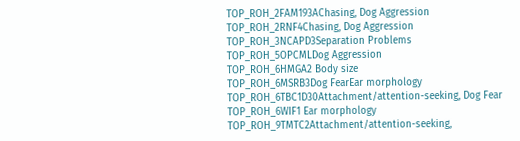TOP_ROH_2FAM193AChasing, Dog Aggression
TOP_ROH_2RNF4Chasing, Dog Aggression
TOP_ROH_3NCAPD3Separation Problems
TOP_ROH_5OPCMLDog Aggression
TOP_ROH_6HMGA2 Body size
TOP_ROH_6MSRB3Dog FearEar morphology
TOP_ROH_6TBC1D30Attachment/attention-seeking, Dog Fear
TOP_ROH_6WIF1 Ear morphology
TOP_ROH_9TMTC2Attachment/attention-seeking,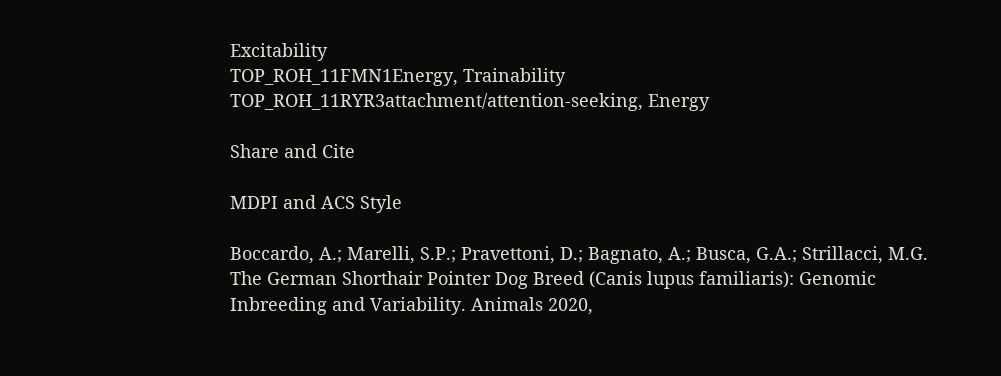Excitability
TOP_ROH_11FMN1Energy, Trainability
TOP_ROH_11RYR3attachment/attention-seeking, Energy

Share and Cite

MDPI and ACS Style

Boccardo, A.; Marelli, S.P.; Pravettoni, D.; Bagnato, A.; Busca, G.A.; Strillacci, M.G. The German Shorthair Pointer Dog Breed (Canis lupus familiaris): Genomic Inbreeding and Variability. Animals 2020,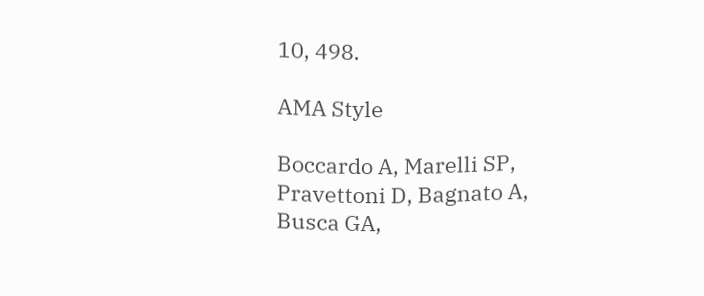10, 498.

AMA Style

Boccardo A, Marelli SP, Pravettoni D, Bagnato A, Busca GA,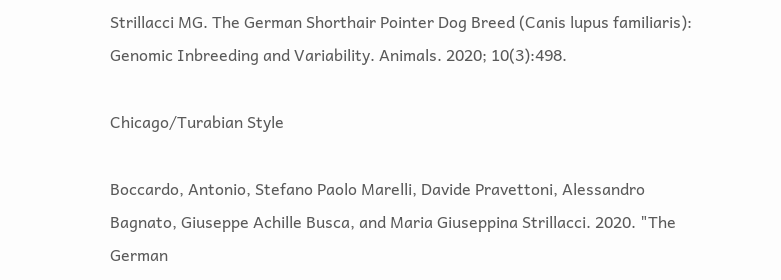Strillacci MG. The German Shorthair Pointer Dog Breed (Canis lupus familiaris): Genomic Inbreeding and Variability. Animals. 2020; 10(3):498.

Chicago/Turabian Style

Boccardo, Antonio, Stefano Paolo Marelli, Davide Pravettoni, Alessandro Bagnato, Giuseppe Achille Busca, and Maria Giuseppina Strillacci. 2020. "The German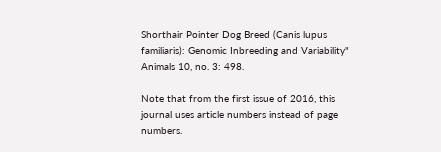Shorthair Pointer Dog Breed (Canis lupus familiaris): Genomic Inbreeding and Variability" Animals 10, no. 3: 498.

Note that from the first issue of 2016, this journal uses article numbers instead of page numbers.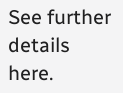See further details here.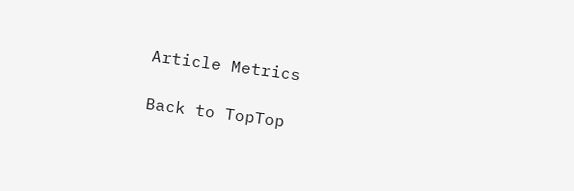Article Metrics

Back to TopTop